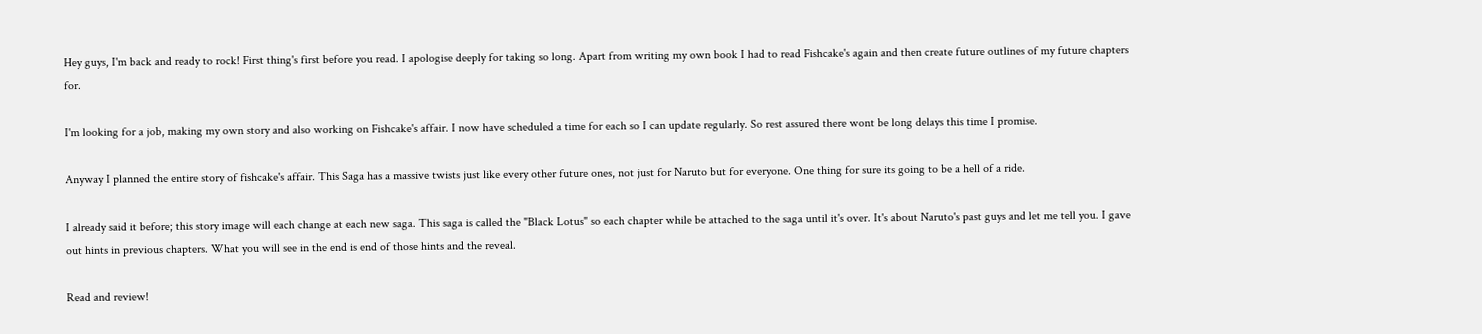Hey guys, I'm back and ready to rock! First thing's first before you read. I apologise deeply for taking so long. Apart from writing my own book I had to read Fishcake's again and then create future outlines of my future chapters for.

I'm looking for a job, making my own story and also working on Fishcake's affair. I now have scheduled a time for each so I can update regularly. So rest assured there wont be long delays this time I promise.

Anyway I planned the entire story of fishcake's affair. This Saga has a massive twists just like every other future ones, not just for Naruto but for everyone. One thing for sure its going to be a hell of a ride.

I already said it before; this story image will each change at each new saga. This saga is called the "Black Lotus" so each chapter while be attached to the saga until it's over. It's about Naruto's past guys and let me tell you. I gave out hints in previous chapters. What you will see in the end is end of those hints and the reveal.

Read and review!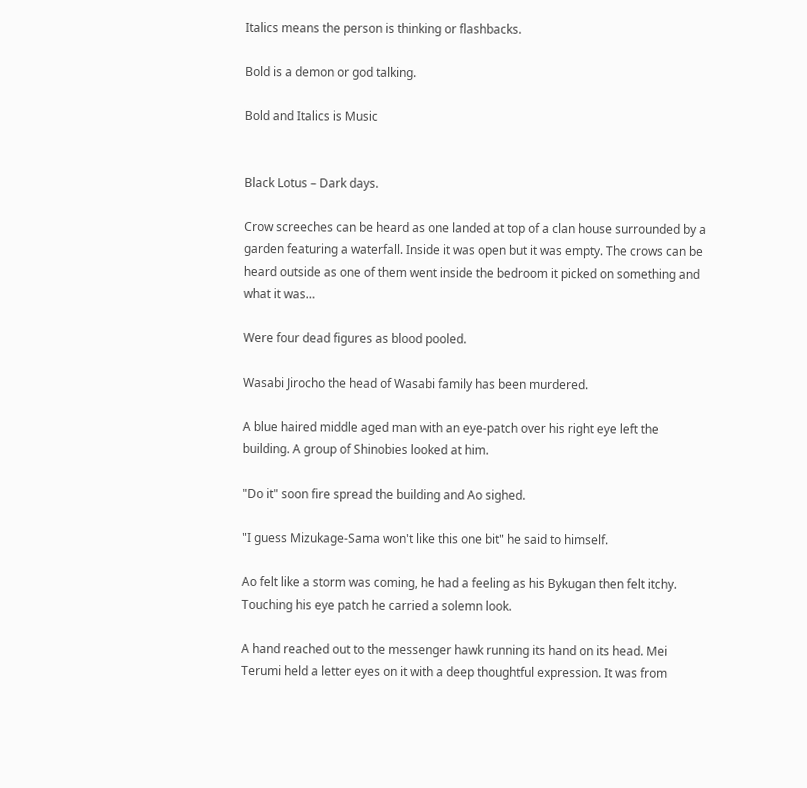Italics means the person is thinking or flashbacks.

Bold is a demon or god talking.

Bold and Italics is Music


Black Lotus – Dark days.

Crow screeches can be heard as one landed at top of a clan house surrounded by a garden featuring a waterfall. Inside it was open but it was empty. The crows can be heard outside as one of them went inside the bedroom it picked on something and what it was…

Were four dead figures as blood pooled.

Wasabi Jirocho the head of Wasabi family has been murdered.

A blue haired middle aged man with an eye-patch over his right eye left the building. A group of Shinobies looked at him.

"Do it" soon fire spread the building and Ao sighed.

"I guess Mizukage-Sama won't like this one bit" he said to himself.

Ao felt like a storm was coming, he had a feeling as his Bykugan then felt itchy. Touching his eye patch he carried a solemn look.

A hand reached out to the messenger hawk running its hand on its head. Mei Terumi held a letter eyes on it with a deep thoughtful expression. It was from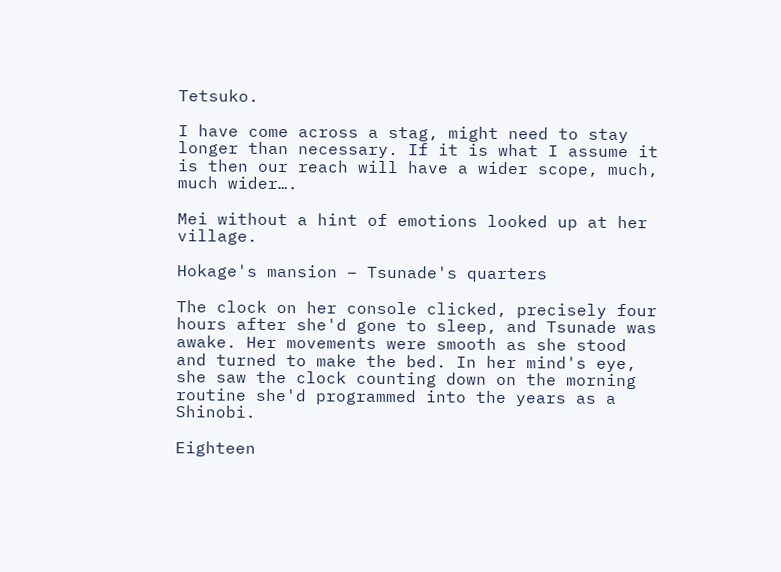Tetsuko.

I have come across a stag, might need to stay longer than necessary. If it is what I assume it is then our reach will have a wider scope, much, much wider….

Mei without a hint of emotions looked up at her village.

Hokage's mansion – Tsunade's quarters

The clock on her console clicked, precisely four hours after she'd gone to sleep, and Tsunade was awake. Her movements were smooth as she stood and turned to make the bed. In her mind's eye, she saw the clock counting down on the morning routine she'd programmed into the years as a Shinobi.

Eighteen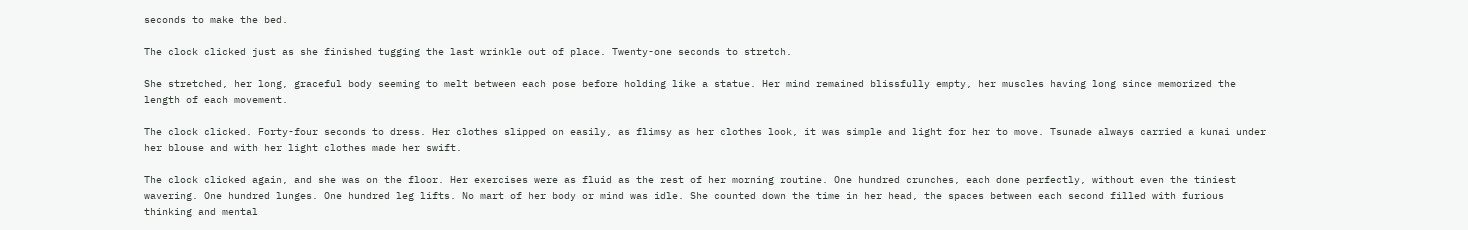seconds to make the bed.

The clock clicked just as she finished tugging the last wrinkle out of place. Twenty-one seconds to stretch.

She stretched, her long, graceful body seeming to melt between each pose before holding like a statue. Her mind remained blissfully empty, her muscles having long since memorized the length of each movement.

The clock clicked. Forty-four seconds to dress. Her clothes slipped on easily, as flimsy as her clothes look, it was simple and light for her to move. Tsunade always carried a kunai under her blouse and with her light clothes made her swift.

The clock clicked again, and she was on the floor. Her exercises were as fluid as the rest of her morning routine. One hundred crunches, each done perfectly, without even the tiniest wavering. One hundred lunges. One hundred leg lifts. No mart of her body or mind was idle. She counted down the time in her head, the spaces between each second filled with furious thinking and mental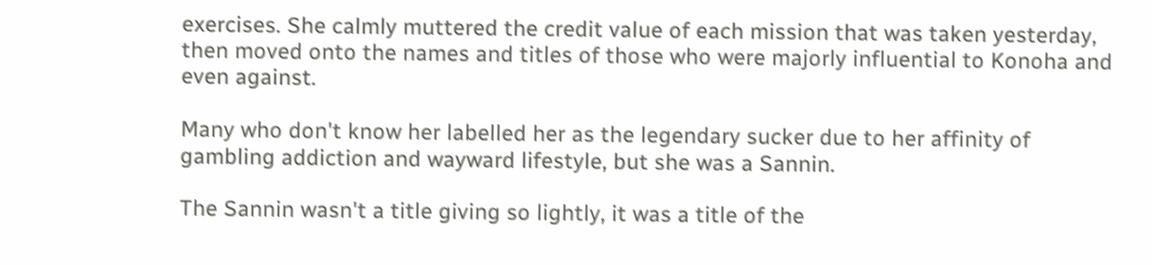exercises. She calmly muttered the credit value of each mission that was taken yesterday, then moved onto the names and titles of those who were majorly influential to Konoha and even against.

Many who don't know her labelled her as the legendary sucker due to her affinity of gambling addiction and wayward lifestyle, but she was a Sannin.

The Sannin wasn't a title giving so lightly, it was a title of the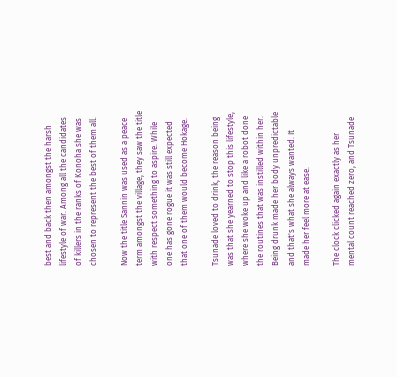best and back then amongst the harsh lifestyle of war. Among all the candidates of killers in the ranks of Konoha she was chosen to represent the best of them all.

Now the title Sannin was used as a peace term amongst the village, they saw the title with respect something to aspire. While one has gone rogue it was still expected that one of them would become Hokage.

Tsunade loved to drink, the reason being was that she yearned to stop this lifestyle, where she woke up and like a robot done the routines that was instilled within her. Being drunk made her body unpredictable and that's what she always wanted. It made her feel more at ease.

The clock clicked again exactly as her mental count reached zero, and Tsunade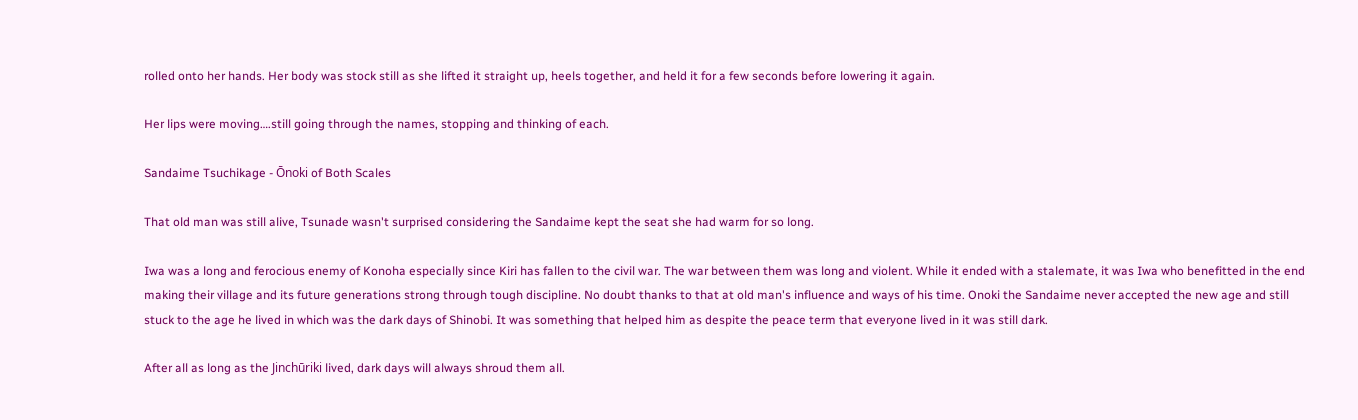rolled onto her hands. Her body was stock still as she lifted it straight up, heels together, and held it for a few seconds before lowering it again.

Her lips were moving….still going through the names, stopping and thinking of each.

Sandaime Tsuchikage - Ōnoki of Both Scales

That old man was still alive, Tsunade wasn't surprised considering the Sandaime kept the seat she had warm for so long.

Iwa was a long and ferocious enemy of Konoha especially since Kiri has fallen to the civil war. The war between them was long and violent. While it ended with a stalemate, it was Iwa who benefitted in the end making their village and its future generations strong through tough discipline. No doubt thanks to that at old man's influence and ways of his time. Onoki the Sandaime never accepted the new age and still stuck to the age he lived in which was the dark days of Shinobi. It was something that helped him as despite the peace term that everyone lived in it was still dark.

After all as long as the Jinchūriki lived, dark days will always shroud them all.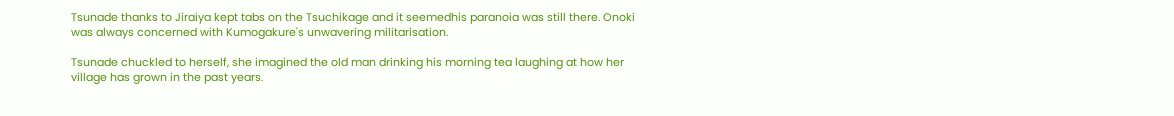Tsunade thanks to Jiraiya kept tabs on the Tsuchikage and it seemedhis paranoia was still there. Onoki was always concerned with Kumogakure's unwavering militarisation.

Tsunade chuckled to herself, she imagined the old man drinking his morning tea laughing at how her village has grown in the past years.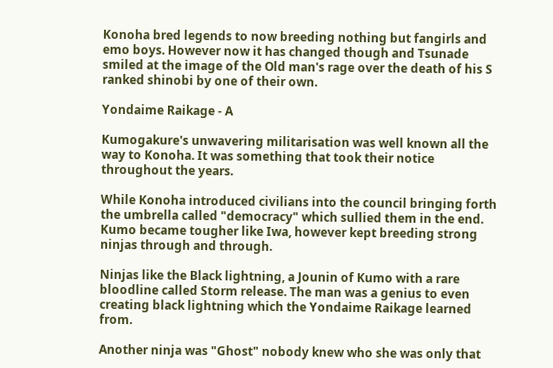Konoha bred legends to now breeding nothing but fangirls and emo boys. However now it has changed though and Tsunade smiled at the image of the Old man's rage over the death of his S ranked shinobi by one of their own.

Yondaime Raikage - A

Kumogakure's unwavering militarisation was well known all the way to Konoha. It was something that took their notice throughout the years.

While Konoha introduced civilians into the council bringing forth the umbrella called "democracy" which sullied them in the end. Kumo became tougher like Iwa, however kept breeding strong ninjas through and through.

Ninjas like the Black lightning, a Jounin of Kumo with a rare bloodline called Storm release. The man was a genius to even creating black lightning which the Yondaime Raikage learned from.

Another ninja was "Ghost" nobody knew who she was only that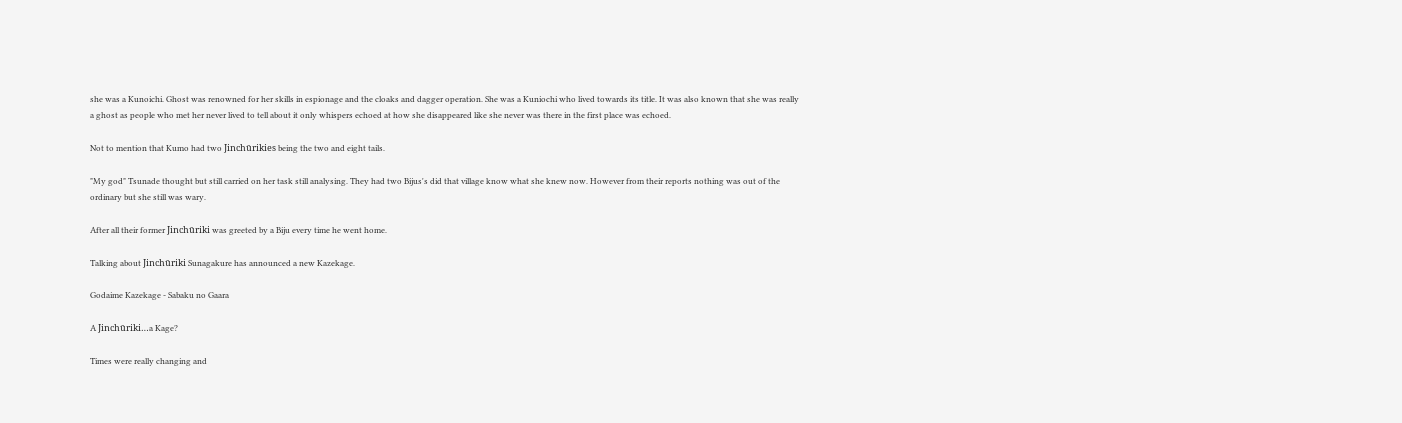she was a Kunoichi. Ghost was renowned for her skills in espionage and the cloaks and dagger operation. She was a Kuniochi who lived towards its title. It was also known that she was really a ghost as people who met her never lived to tell about it only whispers echoed at how she disappeared like she never was there in the first place was echoed.

Not to mention that Kumo had two Jinchūrikies being the two and eight tails.

"My god" Tsunade thought but still carried on her task still analysing. They had two Bijus's did that village know what she knew now. However from their reports nothing was out of the ordinary but she still was wary.

After all their former Jinchūriki was greeted by a Biju every time he went home.

Talking about Jinchūriki Sunagakure has announced a new Kazekage.

Godaime Kazekage - Sabaku no Gaara

A Jinchūriki…a Kage?

Times were really changing and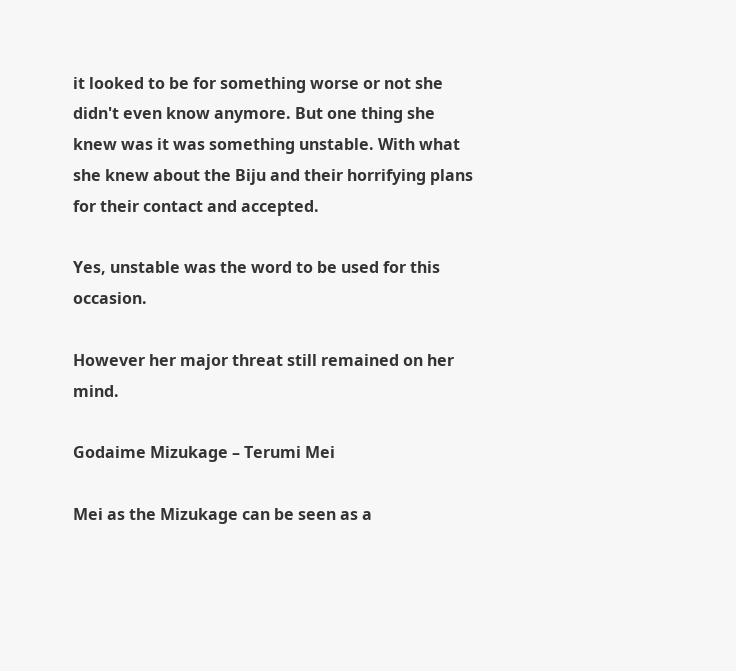it looked to be for something worse or not she didn't even know anymore. But one thing she knew was it was something unstable. With what she knew about the Biju and their horrifying plans for their contact and accepted.

Yes, unstable was the word to be used for this occasion.

However her major threat still remained on her mind.

Godaime Mizukage – Terumi Mei

Mei as the Mizukage can be seen as a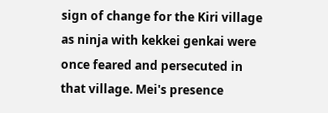sign of change for the Kiri village as ninja with kekkei genkai were once feared and persecuted in that village. Mei's presence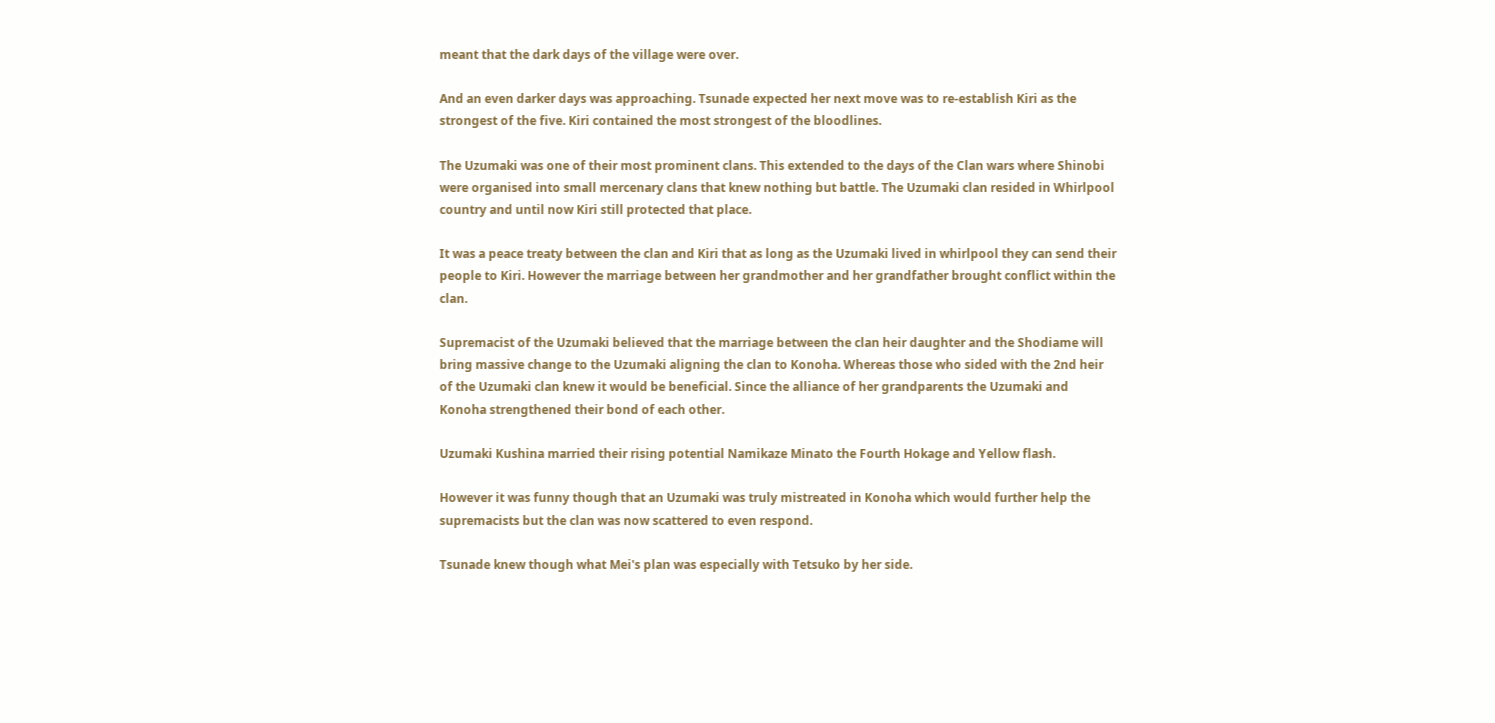meant that the dark days of the village were over.

And an even darker days was approaching. Tsunade expected her next move was to re-establish Kiri as the strongest of the five. Kiri contained the most strongest of the bloodlines.

The Uzumaki was one of their most prominent clans. This extended to the days of the Clan wars where Shinobi were organised into small mercenary clans that knew nothing but battle. The Uzumaki clan resided in Whirlpool country and until now Kiri still protected that place.

It was a peace treaty between the clan and Kiri that as long as the Uzumaki lived in whirlpool they can send their people to Kiri. However the marriage between her grandmother and her grandfather brought conflict within the clan.

Supremacist of the Uzumaki believed that the marriage between the clan heir daughter and the Shodiame will bring massive change to the Uzumaki aligning the clan to Konoha. Whereas those who sided with the 2nd heir of the Uzumaki clan knew it would be beneficial. Since the alliance of her grandparents the Uzumaki and Konoha strengthened their bond of each other.

Uzumaki Kushina married their rising potential Namikaze Minato the Fourth Hokage and Yellow flash.

However it was funny though that an Uzumaki was truly mistreated in Konoha which would further help the supremacists but the clan was now scattered to even respond.

Tsunade knew though what Mei's plan was especially with Tetsuko by her side.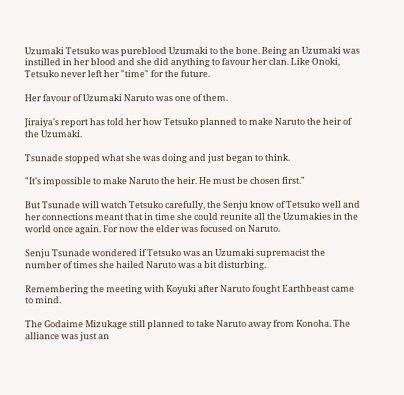Uzumaki Tetsuko was pureblood Uzumaki to the bone. Being an Uzumaki was instilled in her blood and she did anything to favour her clan. Like Onoki, Tetsuko never left her "time" for the future.

Her favour of Uzumaki Naruto was one of them.

Jiraiya's report has told her how Tetsuko planned to make Naruto the heir of the Uzumaki.

Tsunade stopped what she was doing and just began to think.

"It's impossible to make Naruto the heir. He must be chosen first."

But Tsunade will watch Tetsuko carefully, the Senju know of Tetsuko well and her connections meant that in time she could reunite all the Uzumakies in the world once again. For now the elder was focused on Naruto.

Senju Tsunade wondered if Tetsuko was an Uzumaki supremacist the number of times she hailed Naruto was a bit disturbing.

Remembering the meeting with Koyuki after Naruto fought Earthbeast came to mind.

The Godaime Mizukage still planned to take Naruto away from Konoha. The alliance was just an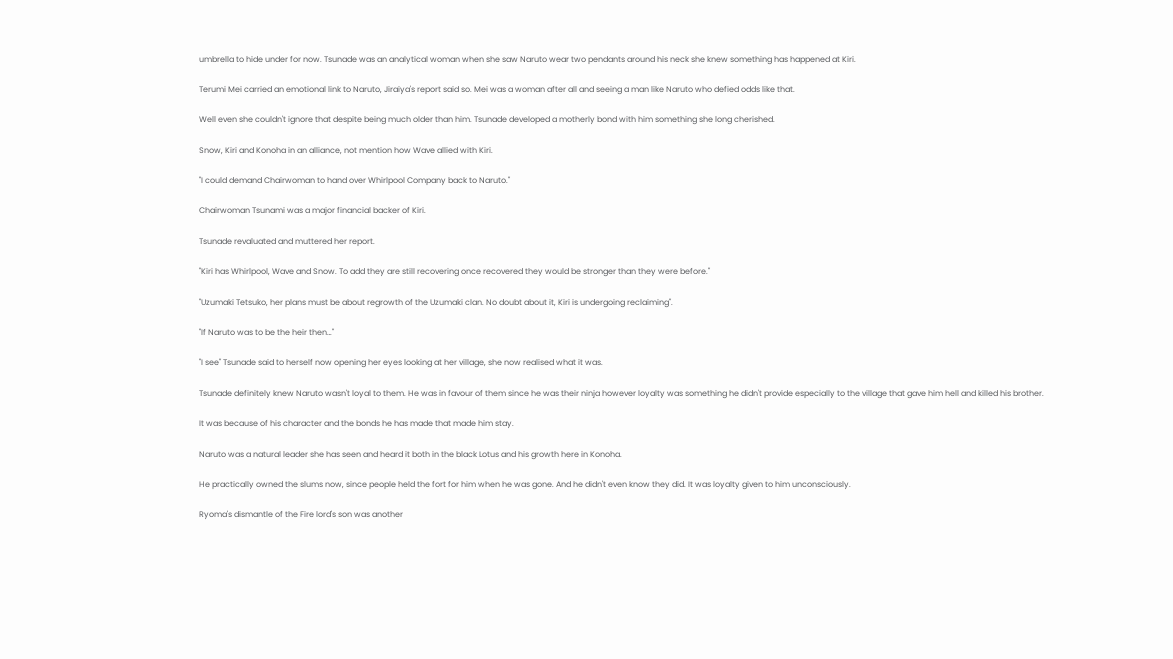umbrella to hide under for now. Tsunade was an analytical woman when she saw Naruto wear two pendants around his neck she knew something has happened at Kiri.

Terumi Mei carried an emotional link to Naruto, Jiraiya's report said so. Mei was a woman after all and seeing a man like Naruto who defied odds like that.

Well even she couldn't ignore that despite being much older than him. Tsunade developed a motherly bond with him something she long cherished.

Snow, Kiri and Konoha in an alliance, not mention how Wave allied with Kiri.

"I could demand Chairwoman to hand over Whirlpool Company back to Naruto."

Chairwoman Tsunami was a major financial backer of Kiri.

Tsunade revaluated and muttered her report.

"Kiri has Whirlpool, Wave and Snow. To add they are still recovering once recovered they would be stronger than they were before."

"Uzumaki Tetsuko, her plans must be about regrowth of the Uzumaki clan. No doubt about it, Kiri is undergoing reclaiming".

"If Naruto was to be the heir then…"

"I see" Tsunade said to herself now opening her eyes looking at her village, she now realised what it was.

Tsunade definitely knew Naruto wasn't loyal to them. He was in favour of them since he was their ninja however loyalty was something he didn't provide especially to the village that gave him hell and killed his brother.

It was because of his character and the bonds he has made that made him stay.

Naruto was a natural leader she has seen and heard it both in the black Lotus and his growth here in Konoha.

He practically owned the slums now, since people held the fort for him when he was gone. And he didn't even know they did. It was loyalty given to him unconsciously.

Ryoma's dismantle of the Fire lord's son was another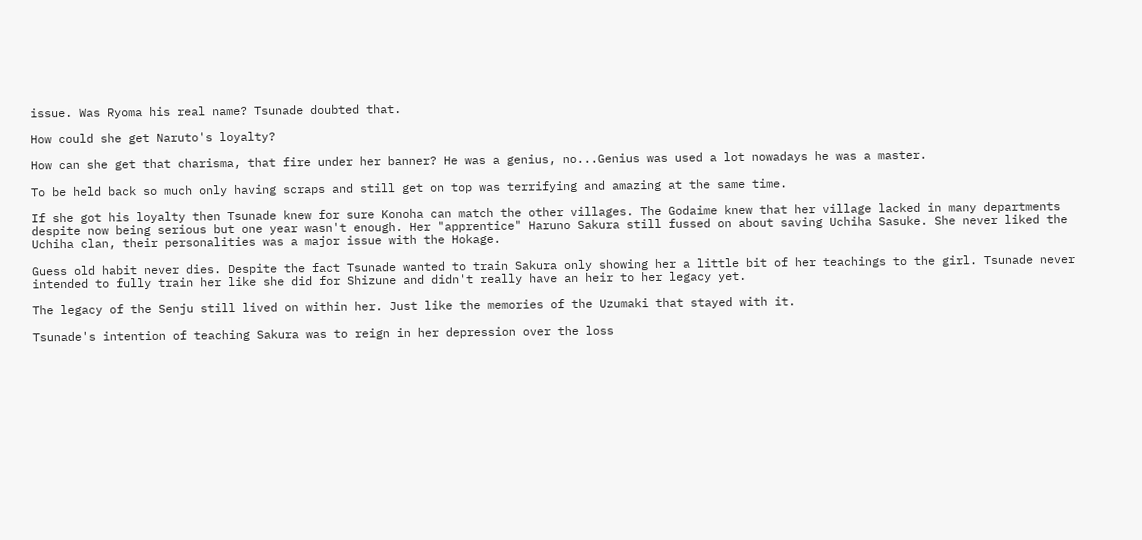issue. Was Ryoma his real name? Tsunade doubted that.

How could she get Naruto's loyalty?

How can she get that charisma, that fire under her banner? He was a genius, no...Genius was used a lot nowadays he was a master.

To be held back so much only having scraps and still get on top was terrifying and amazing at the same time.

If she got his loyalty then Tsunade knew for sure Konoha can match the other villages. The Godaime knew that her village lacked in many departments despite now being serious but one year wasn't enough. Her "apprentice" Haruno Sakura still fussed on about saving Uchiha Sasuke. She never liked the Uchiha clan, their personalities was a major issue with the Hokage.

Guess old habit never dies. Despite the fact Tsunade wanted to train Sakura only showing her a little bit of her teachings to the girl. Tsunade never intended to fully train her like she did for Shizune and didn't really have an heir to her legacy yet.

The legacy of the Senju still lived on within her. Just like the memories of the Uzumaki that stayed with it.

Tsunade's intention of teaching Sakura was to reign in her depression over the loss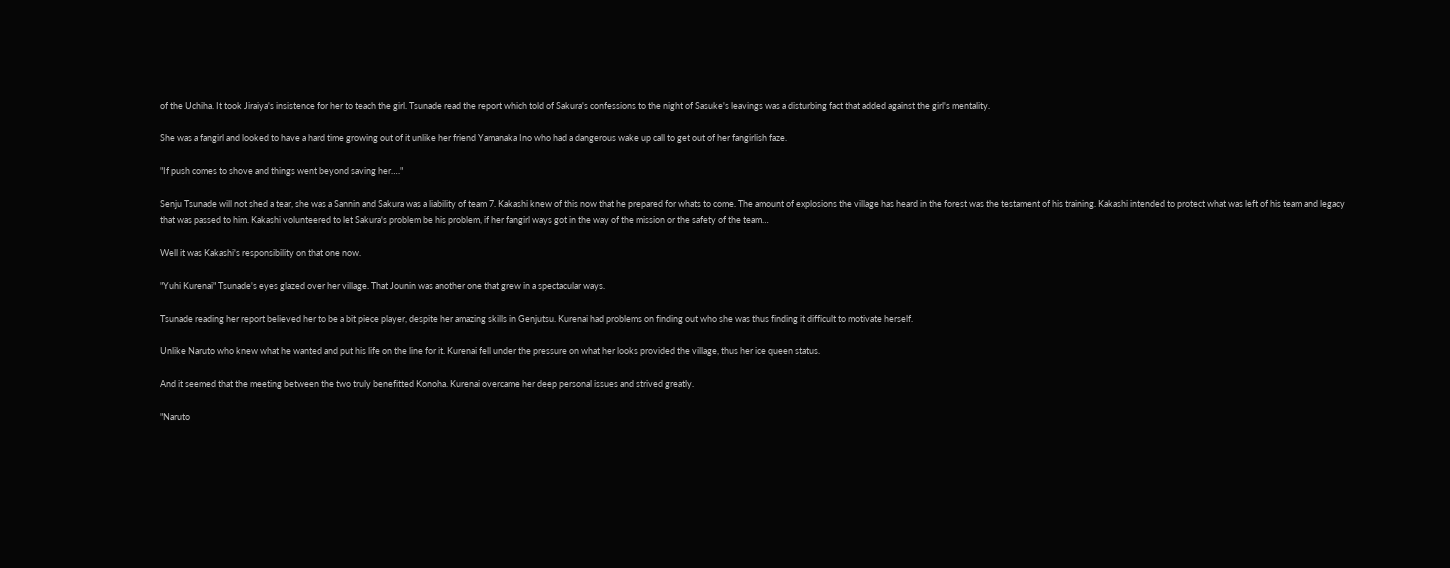of the Uchiha. It took Jiraiya's insistence for her to teach the girl. Tsunade read the report which told of Sakura's confessions to the night of Sasuke's leavings was a disturbing fact that added against the girl's mentality.

She was a fangirl and looked to have a hard time growing out of it unlike her friend Yamanaka Ino who had a dangerous wake up call to get out of her fangirlish faze.

"If push comes to shove and things went beyond saving her…."

Senju Tsunade will not shed a tear, she was a Sannin and Sakura was a liability of team 7. Kakashi knew of this now that he prepared for whats to come. The amount of explosions the village has heard in the forest was the testament of his training. Kakashi intended to protect what was left of his team and legacy that was passed to him. Kakashi volunteered to let Sakura's problem be his problem, if her fangirl ways got in the way of the mission or the safety of the team…

Well it was Kakashi's responsibility on that one now.

"Yuhi Kurenai" Tsunade's eyes glazed over her village. That Jounin was another one that grew in a spectacular ways.

Tsunade reading her report believed her to be a bit piece player, despite her amazing skills in Genjutsu. Kurenai had problems on finding out who she was thus finding it difficult to motivate herself.

Unlike Naruto who knew what he wanted and put his life on the line for it. Kurenai fell under the pressure on what her looks provided the village, thus her ice queen status.

And it seemed that the meeting between the two truly benefitted Konoha. Kurenai overcame her deep personal issues and strived greatly.

"Naruto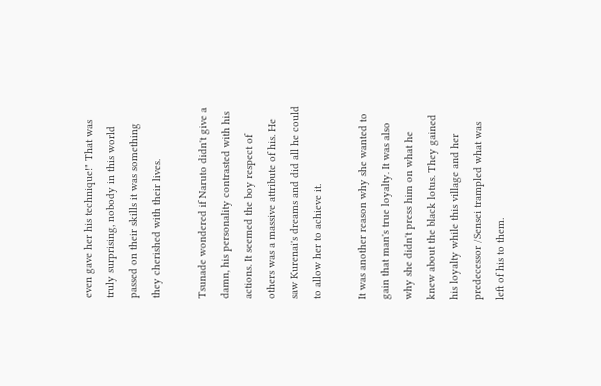even gave her his technique!" That was truly surprising, nobody in this world passed on their skills it was something they cherished with their lives.

Tsunade wondered if Naruto didn't give a damn, his personality contrasted with his actions. It seemed the boy respect of others was a massive attribute of his. He saw Kurenai's dreams and did all he could to allow her to achieve it.

It was another reason why she wanted to gain that man's true loyalty. It was also why she didn't press him on what he knew about the black lotus. They gained his loyalty while this village and her predecessor /Sensei trampled what was left of his to them.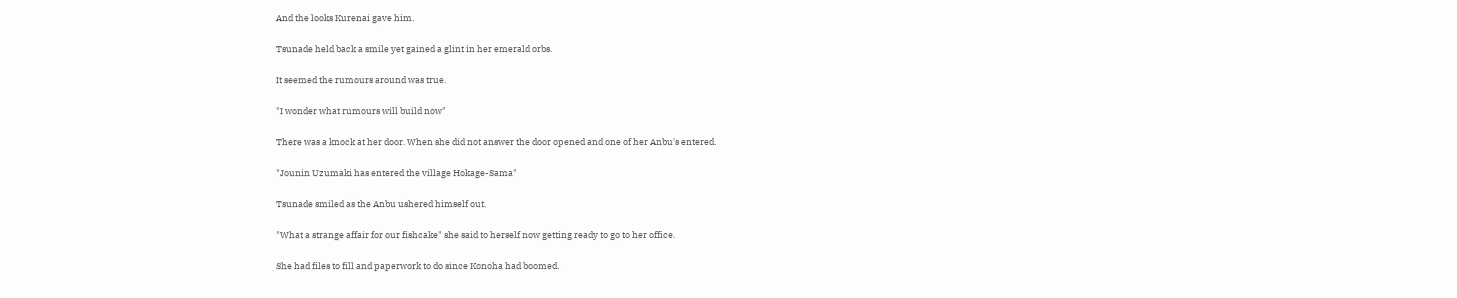And the looks Kurenai gave him.

Tsunade held back a smile yet gained a glint in her emerald orbs.

It seemed the rumours around was true.

"I wonder what rumours will build now"

There was a knock at her door. When she did not answer the door opened and one of her Anbu's entered.

"Jounin Uzumaki has entered the village Hokage-Sama"

Tsunade smiled as the Anbu ushered himself out.

"What a strange affair for our fishcake" she said to herself now getting ready to go to her office.

She had files to fill and paperwork to do since Konoha had boomed.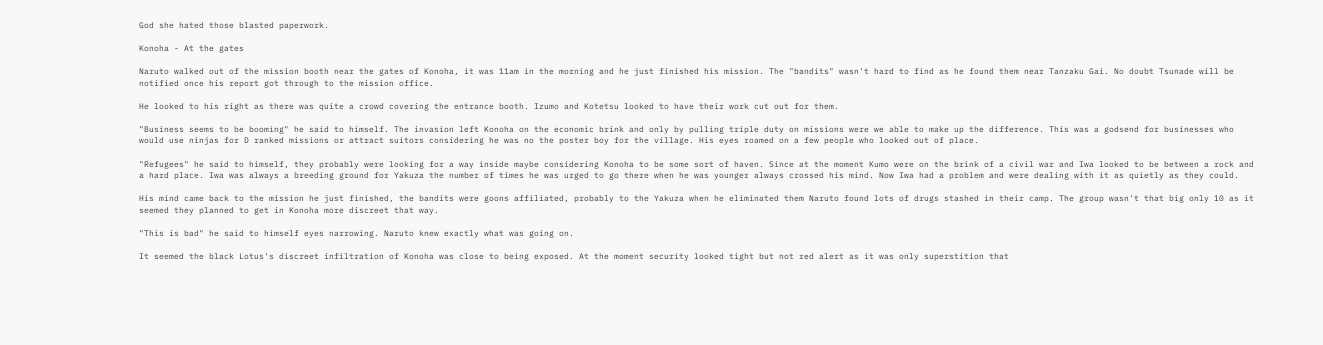God she hated those blasted paperwork.

Konoha - At the gates

Naruto walked out of the mission booth near the gates of Konoha, it was 11am in the morning and he just finished his mission. The "bandits" wasn't hard to find as he found them near Tanzaku Gai. No doubt Tsunade will be notified once his report got through to the mission office.

He looked to his right as there was quite a crowd covering the entrance booth. Izumo and Kotetsu looked to have their work cut out for them.

"Business seems to be booming" he said to himself. The invasion left Konoha on the economic brink and only by pulling triple duty on missions were we able to make up the difference. This was a godsend for businesses who would use ninjas for D ranked missions or attract suitors considering he was no the poster boy for the village. His eyes roamed on a few people who looked out of place.

"Refugees" he said to himself, they probably were looking for a way inside maybe considering Konoha to be some sort of haven. Since at the moment Kumo were on the brink of a civil war and Iwa looked to be between a rock and a hard place. Iwa was always a breeding ground for Yakuza the number of times he was urged to go there when he was younger always crossed his mind. Now Iwa had a problem and were dealing with it as quietly as they could.

His mind came back to the mission he just finished, the bandits were goons affiliated, probably to the Yakuza when he eliminated them Naruto found lots of drugs stashed in their camp. The group wasn't that big only 10 as it seemed they planned to get in Konoha more discreet that way.

"This is bad" he said to himself eyes narrowing. Naruto knew exactly what was going on.

It seemed the black Lotus's discreet infiltration of Konoha was close to being exposed. At the moment security looked tight but not red alert as it was only superstition that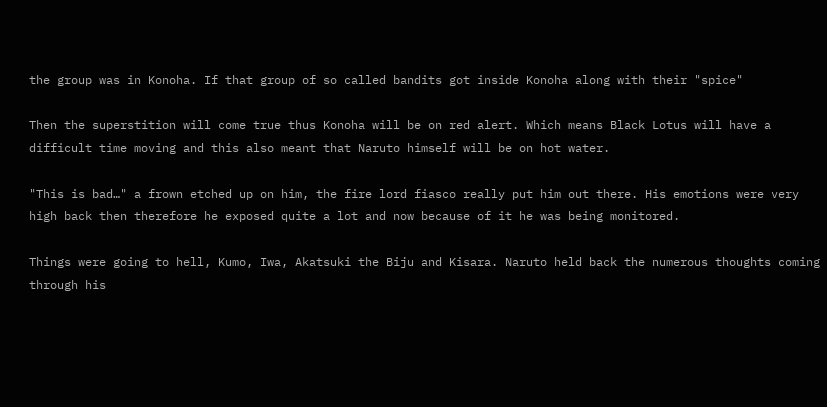the group was in Konoha. If that group of so called bandits got inside Konoha along with their "spice"

Then the superstition will come true thus Konoha will be on red alert. Which means Black Lotus will have a difficult time moving and this also meant that Naruto himself will be on hot water.

"This is bad…" a frown etched up on him, the fire lord fiasco really put him out there. His emotions were very high back then therefore he exposed quite a lot and now because of it he was being monitored.

Things were going to hell, Kumo, Iwa, Akatsuki the Biju and Kisara. Naruto held back the numerous thoughts coming through his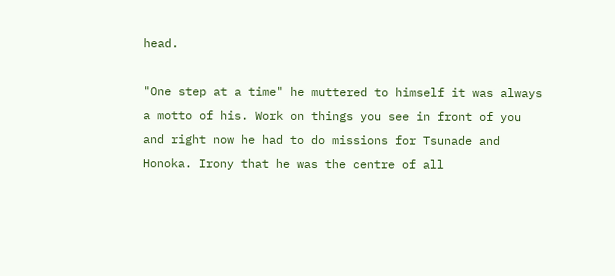head.

"One step at a time" he muttered to himself it was always a motto of his. Work on things you see in front of you and right now he had to do missions for Tsunade and Honoka. Irony that he was the centre of all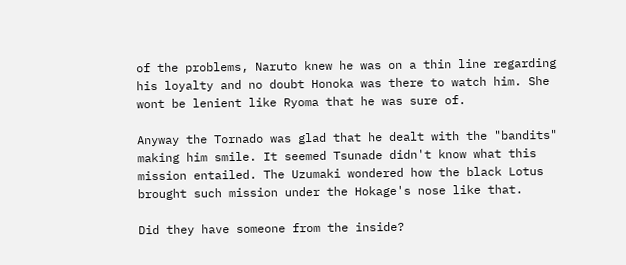of the problems, Naruto knew he was on a thin line regarding his loyalty and no doubt Honoka was there to watch him. She wont be lenient like Ryoma that he was sure of.

Anyway the Tornado was glad that he dealt with the "bandits" making him smile. It seemed Tsunade didn't know what this mission entailed. The Uzumaki wondered how the black Lotus brought such mission under the Hokage's nose like that.

Did they have someone from the inside?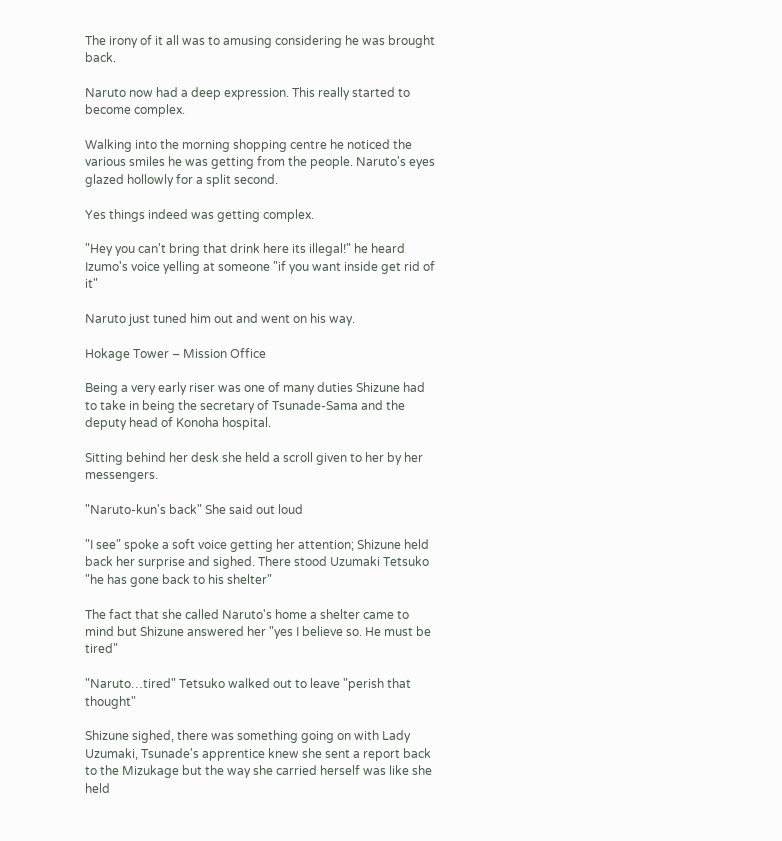The irony of it all was to amusing considering he was brought back.

Naruto now had a deep expression. This really started to become complex.

Walking into the morning shopping centre he noticed the various smiles he was getting from the people. Naruto's eyes glazed hollowly for a split second.

Yes things indeed was getting complex.

"Hey you can't bring that drink here its illegal!" he heard Izumo's voice yelling at someone "if you want inside get rid of it"

Naruto just tuned him out and went on his way.

Hokage Tower – Mission Office

Being a very early riser was one of many duties Shizune had to take in being the secretary of Tsunade-Sama and the deputy head of Konoha hospital.

Sitting behind her desk she held a scroll given to her by her messengers.

"Naruto-kun's back" She said out loud

"I see" spoke a soft voice getting her attention; Shizune held back her surprise and sighed. There stood Uzumaki Tetsuko "he has gone back to his shelter"

The fact that she called Naruto's home a shelter came to mind but Shizune answered her "yes I believe so. He must be tired"

"Naruto…tired" Tetsuko walked out to leave "perish that thought"

Shizune sighed, there was something going on with Lady Uzumaki, Tsunade's apprentice knew she sent a report back to the Mizukage but the way she carried herself was like she held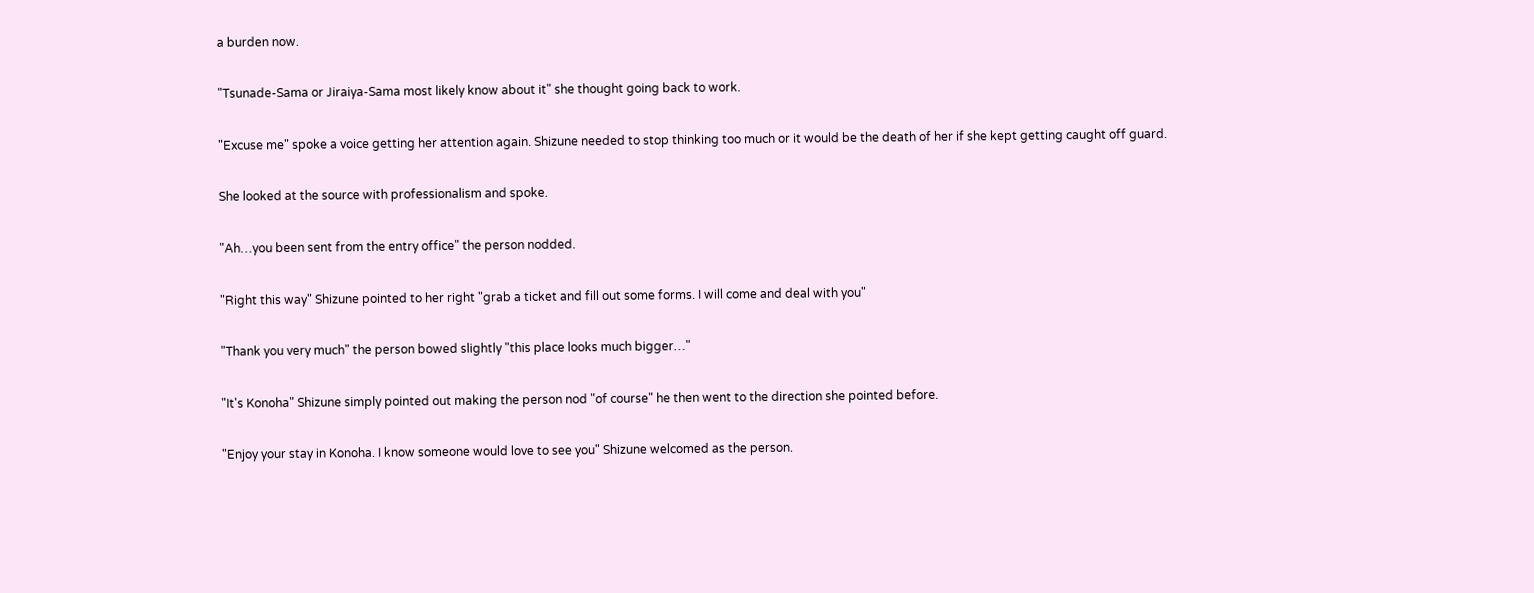a burden now.

"Tsunade-Sama or Jiraiya-Sama most likely know about it" she thought going back to work.

"Excuse me" spoke a voice getting her attention again. Shizune needed to stop thinking too much or it would be the death of her if she kept getting caught off guard.

She looked at the source with professionalism and spoke.

"Ah…you been sent from the entry office" the person nodded.

"Right this way" Shizune pointed to her right "grab a ticket and fill out some forms. I will come and deal with you"

"Thank you very much" the person bowed slightly "this place looks much bigger…"

"It's Konoha" Shizune simply pointed out making the person nod "of course" he then went to the direction she pointed before.

"Enjoy your stay in Konoha. I know someone would love to see you" Shizune welcomed as the person.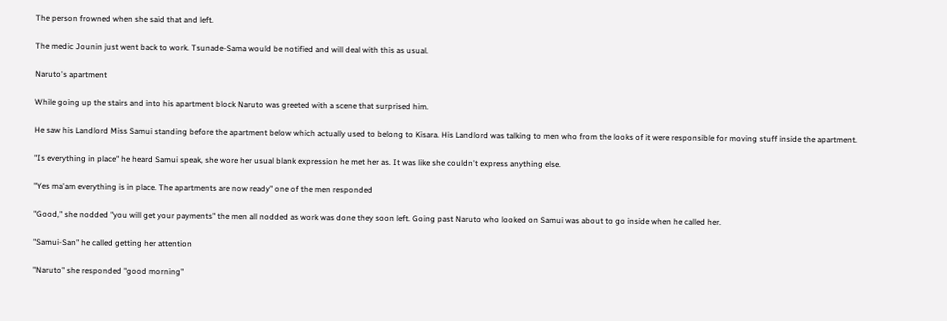The person frowned when she said that and left.

The medic Jounin just went back to work. Tsunade-Sama would be notified and will deal with this as usual.

Naruto's apartment

While going up the stairs and into his apartment block Naruto was greeted with a scene that surprised him.

He saw his Landlord Miss Samui standing before the apartment below which actually used to belong to Kisara. His Landlord was talking to men who from the looks of it were responsible for moving stuff inside the apartment.

"Is everything in place" he heard Samui speak, she wore her usual blank expression he met her as. It was like she couldn't express anything else.

"Yes ma'am everything is in place. The apartments are now ready" one of the men responded

"Good," she nodded "you will get your payments" the men all nodded as work was done they soon left. Going past Naruto who looked on Samui was about to go inside when he called her.

"Samui-San" he called getting her attention

"Naruto" she responded "good morning"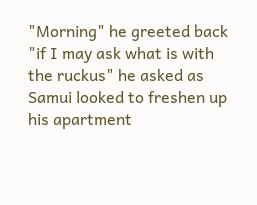"Morning" he greeted back "if I may ask what is with the ruckus" he asked as Samui looked to freshen up his apartment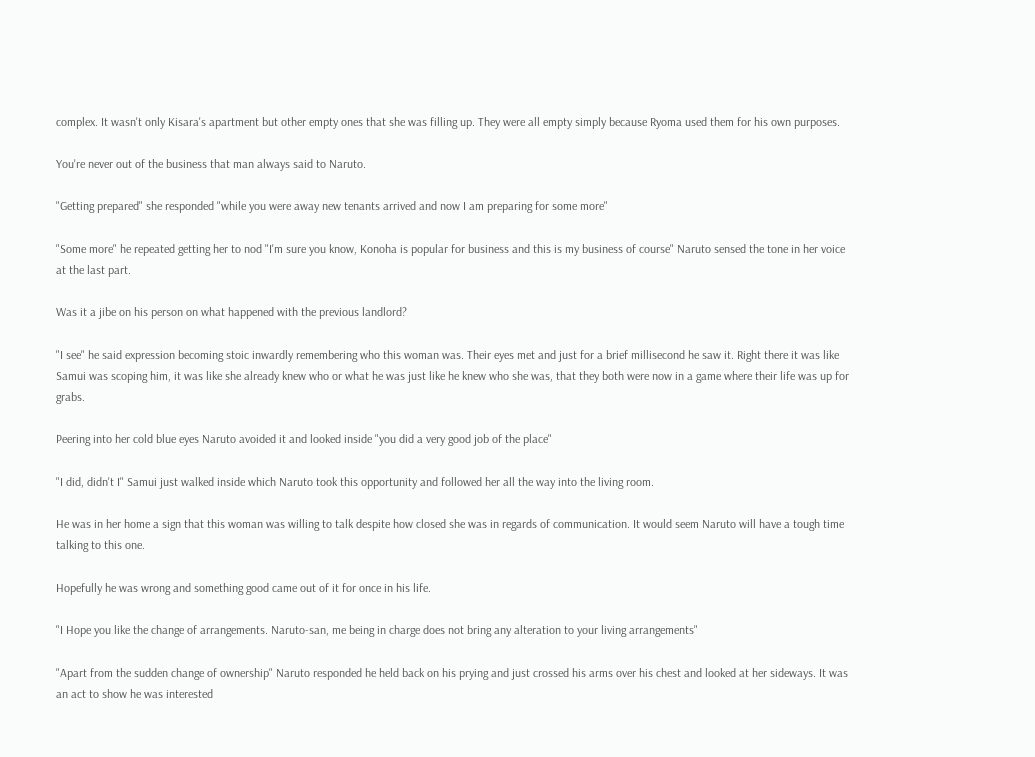complex. It wasn't only Kisara's apartment but other empty ones that she was filling up. They were all empty simply because Ryoma used them for his own purposes.

You're never out of the business that man always said to Naruto.

"Getting prepared" she responded "while you were away new tenants arrived and now I am preparing for some more"

"Some more" he repeated getting her to nod "I'm sure you know, Konoha is popular for business and this is my business of course" Naruto sensed the tone in her voice at the last part.

Was it a jibe on his person on what happened with the previous landlord?

"I see" he said expression becoming stoic inwardly remembering who this woman was. Their eyes met and just for a brief millisecond he saw it. Right there it was like Samui was scoping him, it was like she already knew who or what he was just like he knew who she was, that they both were now in a game where their life was up for grabs.

Peering into her cold blue eyes Naruto avoided it and looked inside "you did a very good job of the place"

"I did, didn't I" Samui just walked inside which Naruto took this opportunity and followed her all the way into the living room.

He was in her home a sign that this woman was willing to talk despite how closed she was in regards of communication. It would seem Naruto will have a tough time talking to this one.

Hopefully he was wrong and something good came out of it for once in his life.

"I Hope you like the change of arrangements. Naruto-san, me being in charge does not bring any alteration to your living arrangements"

"Apart from the sudden change of ownership" Naruto responded he held back on his prying and just crossed his arms over his chest and looked at her sideways. It was an act to show he was interested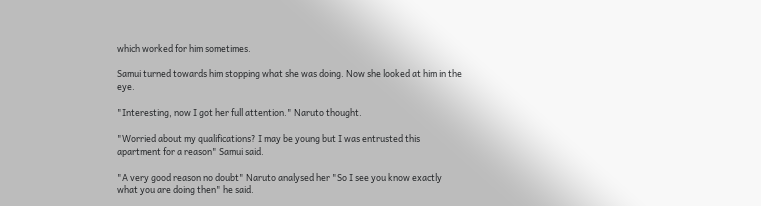which worked for him sometimes.

Samui turned towards him stopping what she was doing. Now she looked at him in the eye.

"Interesting, now I got her full attention." Naruto thought.

"Worried about my qualifications? I may be young but I was entrusted this apartment for a reason" Samui said.

"A very good reason no doubt" Naruto analysed her "So I see you know exactly what you are doing then" he said.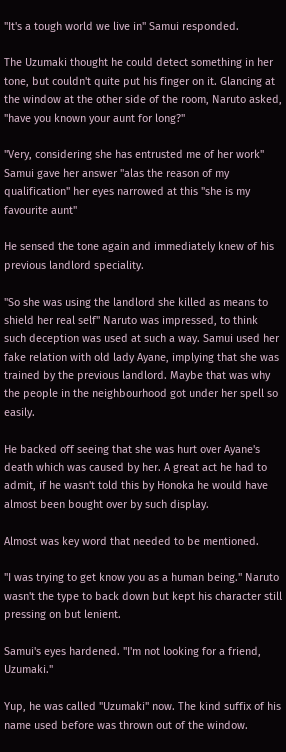"It's a tough world we live in" Samui responded.

The Uzumaki thought he could detect something in her tone, but couldn't quite put his finger on it. Glancing at the window at the other side of the room, Naruto asked, "have you known your aunt for long?"

"Very, considering she has entrusted me of her work" Samui gave her answer "alas the reason of my qualification" her eyes narrowed at this "she is my favourite aunt"

He sensed the tone again and immediately knew of his previous landlord speciality.

"So she was using the landlord she killed as means to shield her real self" Naruto was impressed, to think such deception was used at such a way. Samui used her fake relation with old lady Ayane, implying that she was trained by the previous landlord. Maybe that was why the people in the neighbourhood got under her spell so easily.

He backed off seeing that she was hurt over Ayane's death which was caused by her. A great act he had to admit, if he wasn't told this by Honoka he would have almost been bought over by such display.

Almost was key word that needed to be mentioned.

"I was trying to get know you as a human being." Naruto wasn't the type to back down but kept his character still pressing on but lenient.

Samui's eyes hardened. "I'm not looking for a friend, Uzumaki."

Yup, he was called "Uzumaki" now. The kind suffix of his name used before was thrown out of the window.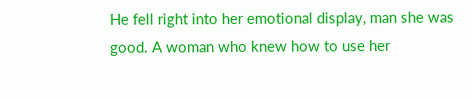He fell right into her emotional display, man she was good. A woman who knew how to use her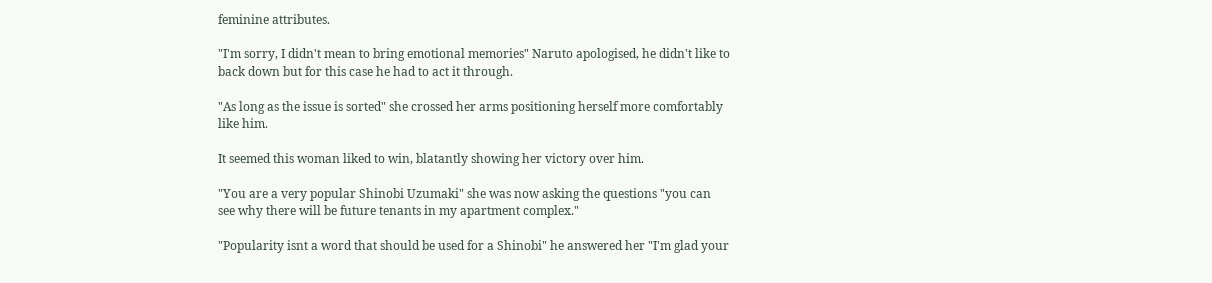feminine attributes.

"I'm sorry, I didn't mean to bring emotional memories" Naruto apologised, he didn't like to back down but for this case he had to act it through.

"As long as the issue is sorted" she crossed her arms positioning herself more comfortably like him.

It seemed this woman liked to win, blatantly showing her victory over him.

"You are a very popular Shinobi Uzumaki" she was now asking the questions "you can see why there will be future tenants in my apartment complex."

"Popularity isnt a word that should be used for a Shinobi" he answered her "I'm glad your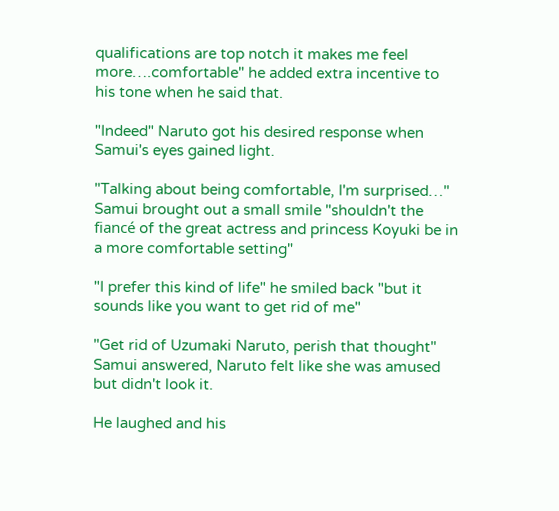qualifications are top notch it makes me feel more….comfortable" he added extra incentive to his tone when he said that.

"Indeed" Naruto got his desired response when Samui's eyes gained light.

"Talking about being comfortable, I'm surprised…" Samui brought out a small smile "shouldn't the fiancé of the great actress and princess Koyuki be in a more comfortable setting"

"I prefer this kind of life" he smiled back "but it sounds like you want to get rid of me"

"Get rid of Uzumaki Naruto, perish that thought" Samui answered, Naruto felt like she was amused but didn't look it.

He laughed and his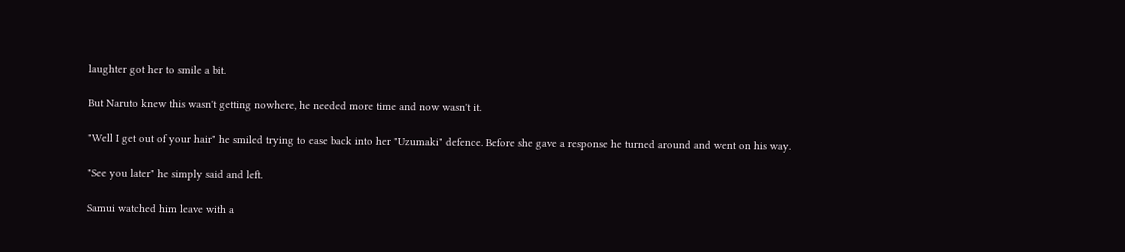laughter got her to smile a bit.

But Naruto knew this wasn't getting nowhere, he needed more time and now wasn't it.

"Well I get out of your hair" he smiled trying to ease back into her "Uzumaki" defence. Before she gave a response he turned around and went on his way.

"See you later" he simply said and left.

Samui watched him leave with a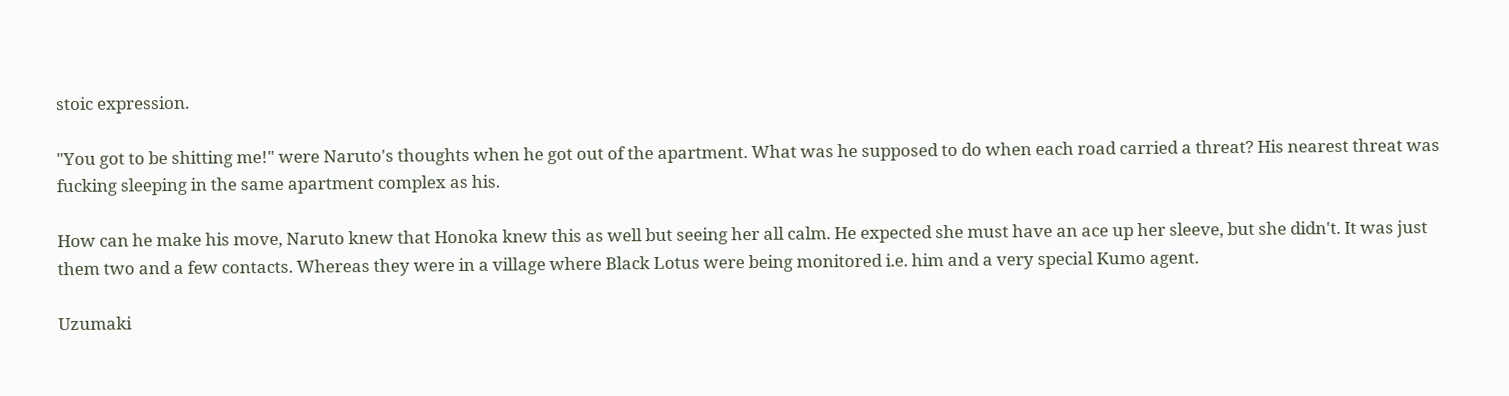stoic expression.

"You got to be shitting me!" were Naruto's thoughts when he got out of the apartment. What was he supposed to do when each road carried a threat? His nearest threat was fucking sleeping in the same apartment complex as his.

How can he make his move, Naruto knew that Honoka knew this as well but seeing her all calm. He expected she must have an ace up her sleeve, but she didn't. It was just them two and a few contacts. Whereas they were in a village where Black Lotus were being monitored i.e. him and a very special Kumo agent.

Uzumaki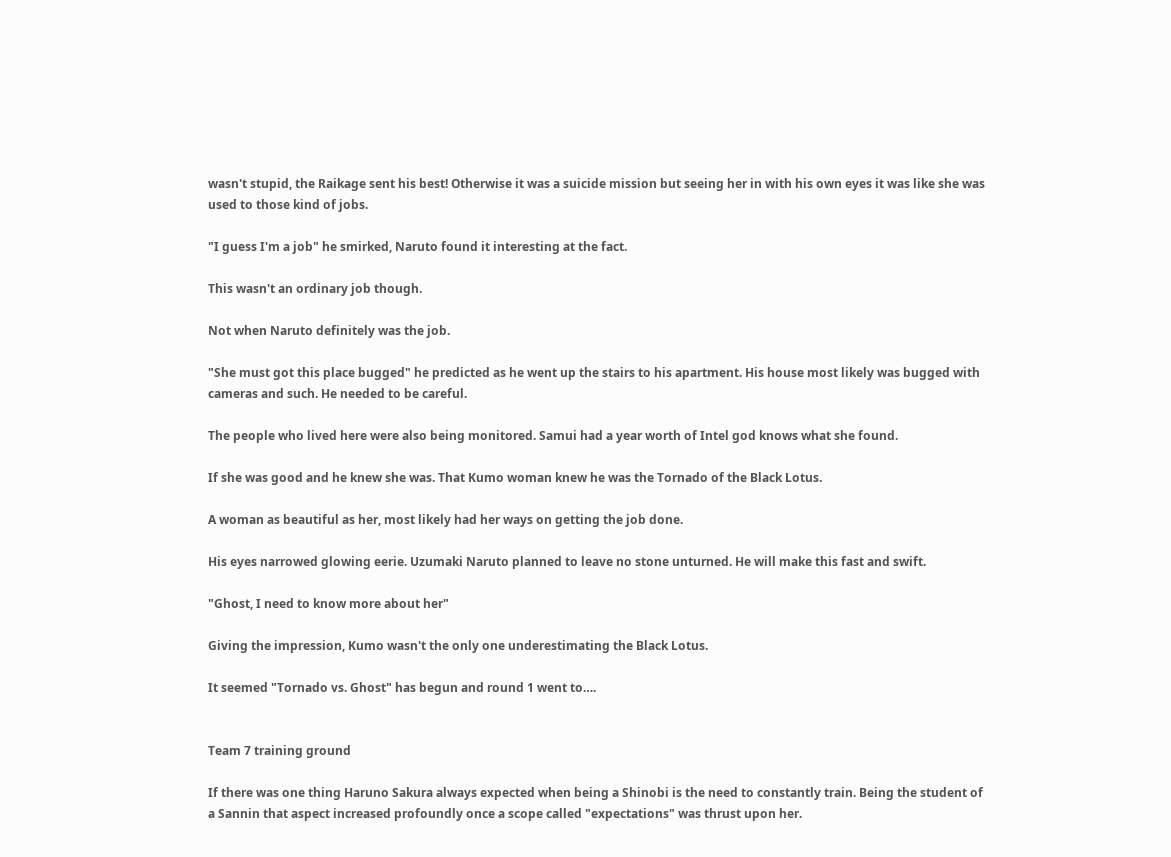wasn't stupid, the Raikage sent his best! Otherwise it was a suicide mission but seeing her in with his own eyes it was like she was used to those kind of jobs.

"I guess I'm a job" he smirked, Naruto found it interesting at the fact.

This wasn't an ordinary job though.

Not when Naruto definitely was the job.

"She must got this place bugged" he predicted as he went up the stairs to his apartment. His house most likely was bugged with cameras and such. He needed to be careful.

The people who lived here were also being monitored. Samui had a year worth of Intel god knows what she found.

If she was good and he knew she was. That Kumo woman knew he was the Tornado of the Black Lotus.

A woman as beautiful as her, most likely had her ways on getting the job done.

His eyes narrowed glowing eerie. Uzumaki Naruto planned to leave no stone unturned. He will make this fast and swift.

"Ghost, I need to know more about her"

Giving the impression, Kumo wasn't the only one underestimating the Black Lotus.

It seemed "Tornado vs. Ghost" has begun and round 1 went to….


Team 7 training ground

If there was one thing Haruno Sakura always expected when being a Shinobi is the need to constantly train. Being the student of a Sannin that aspect increased profoundly once a scope called "expectations" was thrust upon her.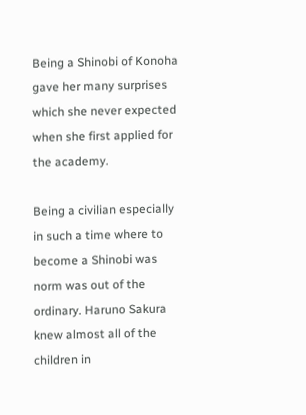Being a Shinobi of Konoha gave her many surprises which she never expected when she first applied for the academy.

Being a civilian especially in such a time where to become a Shinobi was norm was out of the ordinary. Haruno Sakura knew almost all of the children in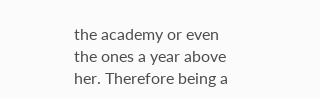the academy or even the ones a year above her. Therefore being a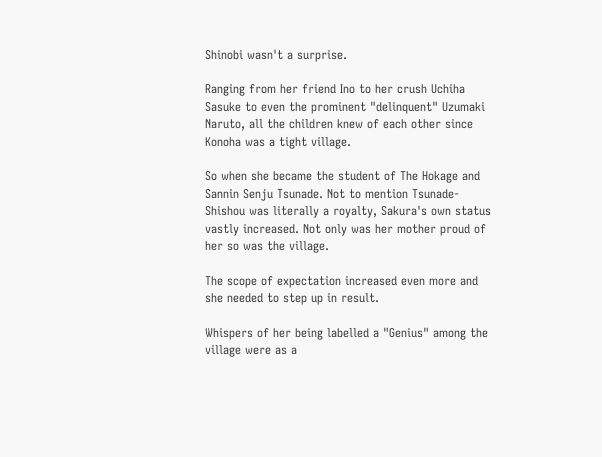Shinobi wasn't a surprise.

Ranging from her friend Ino to her crush Uchiha Sasuke to even the prominent "delinquent" Uzumaki Naruto, all the children knew of each other since Konoha was a tight village.

So when she became the student of The Hokage and Sannin Senju Tsunade. Not to mention Tsunade-Shishou was literally a royalty, Sakura's own status vastly increased. Not only was her mother proud of her so was the village.

The scope of expectation increased even more and she needed to step up in result.

Whispers of her being labelled a "Genius" among the village were as a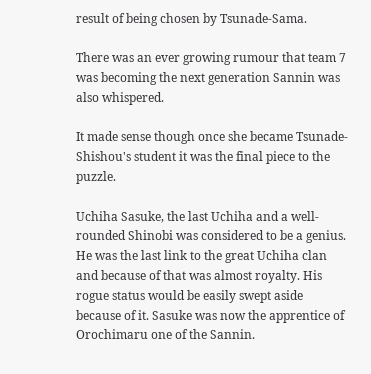result of being chosen by Tsunade-Sama.

There was an ever growing rumour that team 7 was becoming the next generation Sannin was also whispered.

It made sense though once she became Tsunade-Shishou's student it was the final piece to the puzzle.

Uchiha Sasuke, the last Uchiha and a well-rounded Shinobi was considered to be a genius. He was the last link to the great Uchiha clan and because of that was almost royalty. His rogue status would be easily swept aside because of it. Sasuke was now the apprentice of Orochimaru one of the Sannin.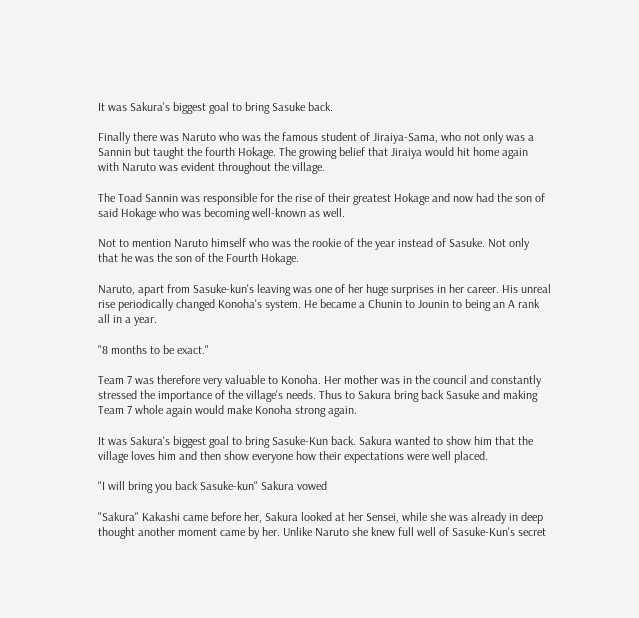It was Sakura's biggest goal to bring Sasuke back.

Finally there was Naruto who was the famous student of Jiraiya-Sama, who not only was a Sannin but taught the fourth Hokage. The growing belief that Jiraiya would hit home again with Naruto was evident throughout the village.

The Toad Sannin was responsible for the rise of their greatest Hokage and now had the son of said Hokage who was becoming well-known as well.

Not to mention Naruto himself who was the rookie of the year instead of Sasuke. Not only that he was the son of the Fourth Hokage.

Naruto, apart from Sasuke-kun's leaving was one of her huge surprises in her career. His unreal rise periodically changed Konoha's system. He became a Chunin to Jounin to being an A rank all in a year.

"8 months to be exact."

Team 7 was therefore very valuable to Konoha. Her mother was in the council and constantly stressed the importance of the village's needs. Thus to Sakura bring back Sasuke and making Team 7 whole again would make Konoha strong again.

It was Sakura's biggest goal to bring Sasuke-Kun back. Sakura wanted to show him that the village loves him and then show everyone how their expectations were well placed.

"I will bring you back Sasuke-kun" Sakura vowed

"Sakura" Kakashi came before her, Sakura looked at her Sensei, while she was already in deep thought another moment came by her. Unlike Naruto she knew full well of Sasuke-Kun's secret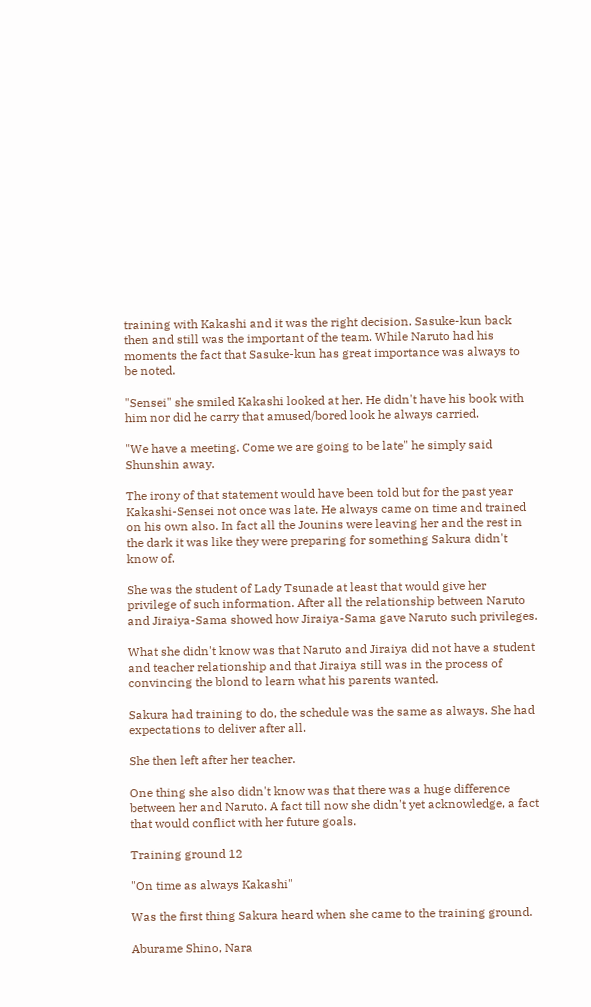training with Kakashi and it was the right decision. Sasuke-kun back then and still was the important of the team. While Naruto had his moments the fact that Sasuke-kun has great importance was always to be noted.

"Sensei" she smiled Kakashi looked at her. He didn't have his book with him nor did he carry that amused/bored look he always carried.

"We have a meeting. Come we are going to be late" he simply said Shunshin away.

The irony of that statement would have been told but for the past year Kakashi-Sensei not once was late. He always came on time and trained on his own also. In fact all the Jounins were leaving her and the rest in the dark it was like they were preparing for something Sakura didn't know of.

She was the student of Lady Tsunade at least that would give her privilege of such information. After all the relationship between Naruto and Jiraiya-Sama showed how Jiraiya-Sama gave Naruto such privileges.

What she didn't know was that Naruto and Jiraiya did not have a student and teacher relationship and that Jiraiya still was in the process of convincing the blond to learn what his parents wanted.

Sakura had training to do, the schedule was the same as always. She had expectations to deliver after all.

She then left after her teacher.

One thing she also didn't know was that there was a huge difference between her and Naruto. A fact till now she didn't yet acknowledge, a fact that would conflict with her future goals.

Training ground 12

"On time as always Kakashi"

Was the first thing Sakura heard when she came to the training ground.

Aburame Shino, Nara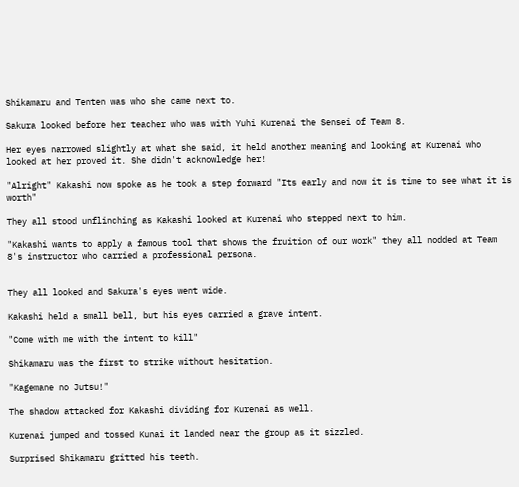Shikamaru and Tenten was who she came next to.

Sakura looked before her teacher who was with Yuhi Kurenai the Sensei of Team 8.

Her eyes narrowed slightly at what she said, it held another meaning and looking at Kurenai who looked at her proved it. She didn't acknowledge her!

"Alright" Kakashi now spoke as he took a step forward "Its early and now it is time to see what it is worth"

They all stood unflinching as Kakashi looked at Kurenai who stepped next to him.

"Kakashi wants to apply a famous tool that shows the fruition of our work" they all nodded at Team 8's instructor who carried a professional persona.


They all looked and Sakura's eyes went wide.

Kakashi held a small bell, but his eyes carried a grave intent.

"Come with me with the intent to kill"

Shikamaru was the first to strike without hesitation.

"Kagemane no Jutsu!"

The shadow attacked for Kakashi dividing for Kurenai as well.

Kurenai jumped and tossed Kunai it landed near the group as it sizzled.

Surprised Shikamaru gritted his teeth.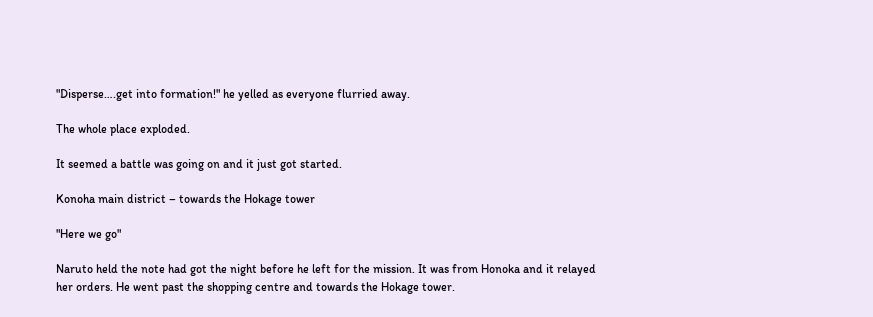"Disperse….get into formation!" he yelled as everyone flurried away.

The whole place exploded.

It seemed a battle was going on and it just got started.

Konoha main district – towards the Hokage tower

"Here we go"

Naruto held the note had got the night before he left for the mission. It was from Honoka and it relayed her orders. He went past the shopping centre and towards the Hokage tower.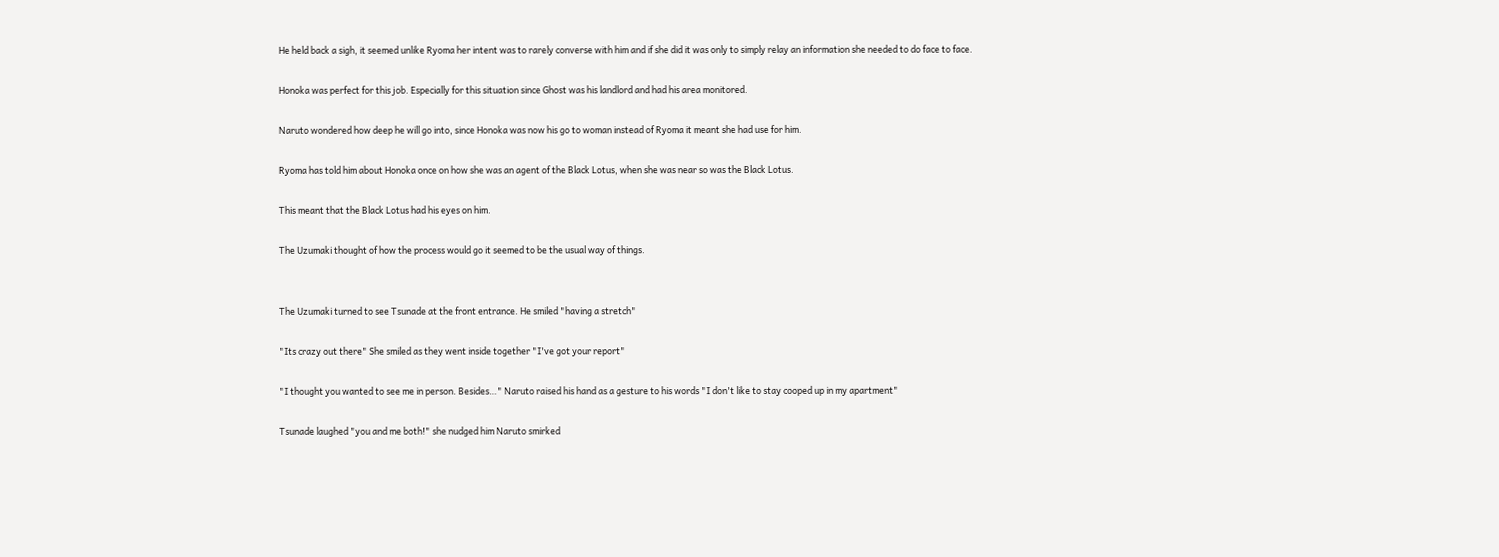He held back a sigh, it seemed unlike Ryoma her intent was to rarely converse with him and if she did it was only to simply relay an information she needed to do face to face.

Honoka was perfect for this job. Especially for this situation since Ghost was his landlord and had his area monitored.

Naruto wondered how deep he will go into, since Honoka was now his go to woman instead of Ryoma it meant she had use for him.

Ryoma has told him about Honoka once on how she was an agent of the Black Lotus, when she was near so was the Black Lotus.

This meant that the Black Lotus had his eyes on him.

The Uzumaki thought of how the process would go it seemed to be the usual way of things.


The Uzumaki turned to see Tsunade at the front entrance. He smiled "having a stretch"

"Its crazy out there" She smiled as they went inside together "I've got your report"

"I thought you wanted to see me in person. Besides…" Naruto raised his hand as a gesture to his words "I don't like to stay cooped up in my apartment"

Tsunade laughed "you and me both!" she nudged him Naruto smirked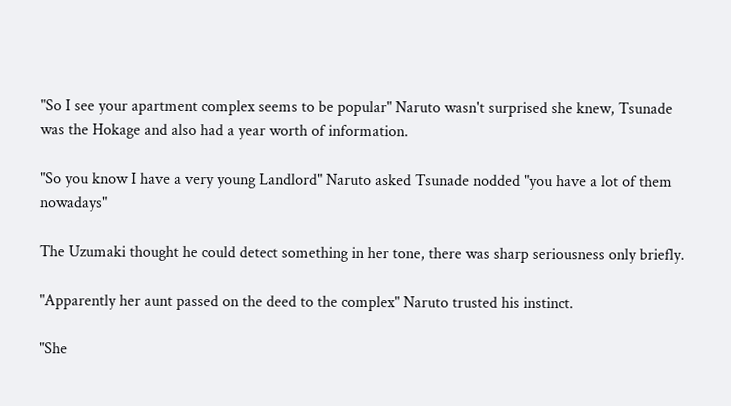"So I see your apartment complex seems to be popular" Naruto wasn't surprised she knew, Tsunade was the Hokage and also had a year worth of information.

"So you know I have a very young Landlord" Naruto asked Tsunade nodded "you have a lot of them nowadays"

The Uzumaki thought he could detect something in her tone, there was sharp seriousness only briefly.

"Apparently her aunt passed on the deed to the complex" Naruto trusted his instinct.

"She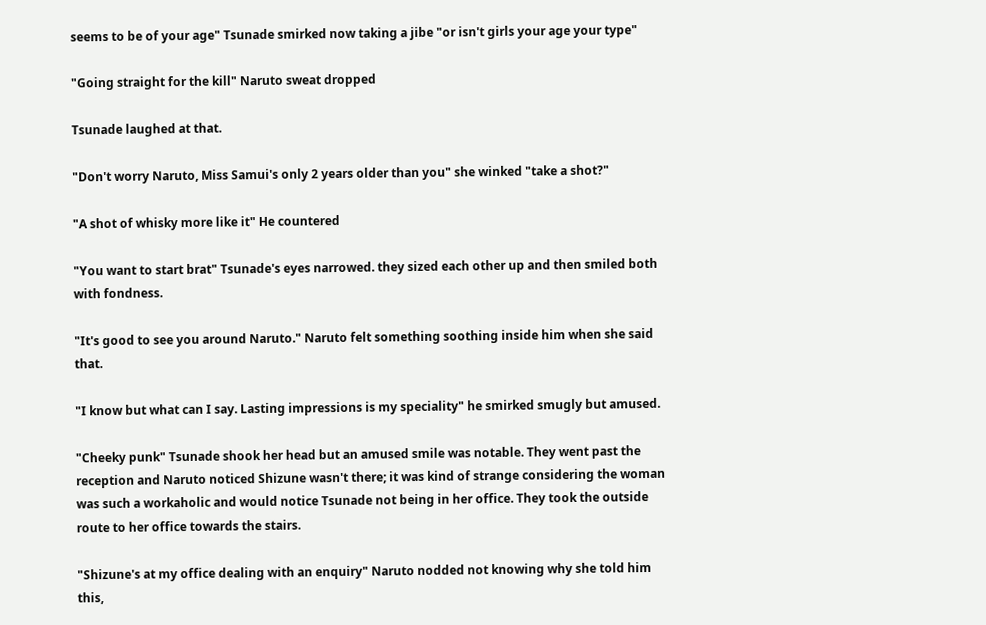seems to be of your age" Tsunade smirked now taking a jibe "or isn't girls your age your type"

"Going straight for the kill" Naruto sweat dropped

Tsunade laughed at that.

"Don't worry Naruto, Miss Samui's only 2 years older than you" she winked "take a shot?"

"A shot of whisky more like it" He countered

"You want to start brat" Tsunade's eyes narrowed. they sized each other up and then smiled both with fondness.

"It's good to see you around Naruto." Naruto felt something soothing inside him when she said that.

"I know but what can I say. Lasting impressions is my speciality" he smirked smugly but amused.

"Cheeky punk" Tsunade shook her head but an amused smile was notable. They went past the reception and Naruto noticed Shizune wasn't there; it was kind of strange considering the woman was such a workaholic and would notice Tsunade not being in her office. They took the outside route to her office towards the stairs.

"Shizune's at my office dealing with an enquiry" Naruto nodded not knowing why she told him this,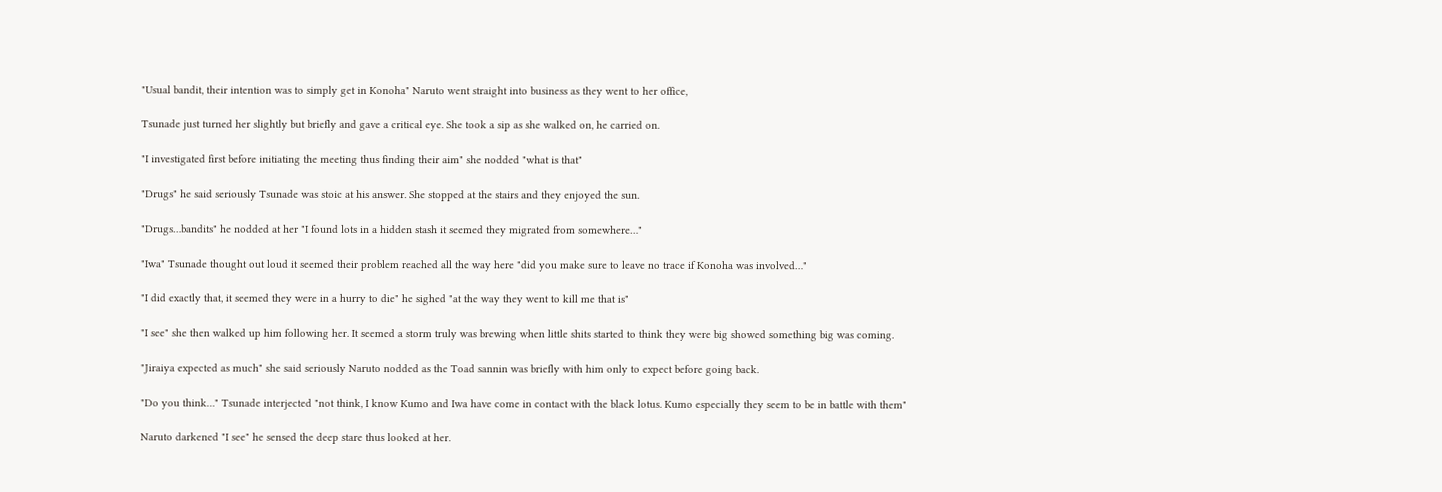"Usual bandit, their intention was to simply get in Konoha" Naruto went straight into business as they went to her office,

Tsunade just turned her slightly but briefly and gave a critical eye. She took a sip as she walked on, he carried on.

"I investigated first before initiating the meeting thus finding their aim" she nodded "what is that"

"Drugs" he said seriously Tsunade was stoic at his answer. She stopped at the stairs and they enjoyed the sun.

"Drugs…bandits" he nodded at her "I found lots in a hidden stash it seemed they migrated from somewhere…"

"Iwa" Tsunade thought out loud it seemed their problem reached all the way here "did you make sure to leave no trace if Konoha was involved…"

"I did exactly that, it seemed they were in a hurry to die" he sighed "at the way they went to kill me that is"

"I see" she then walked up him following her. It seemed a storm truly was brewing when little shits started to think they were big showed something big was coming.

"Jiraiya expected as much" she said seriously Naruto nodded as the Toad sannin was briefly with him only to expect before going back.

"Do you think…" Tsunade interjected "not think, I know Kumo and Iwa have come in contact with the black lotus. Kumo especially they seem to be in battle with them"

Naruto darkened "I see" he sensed the deep stare thus looked at her.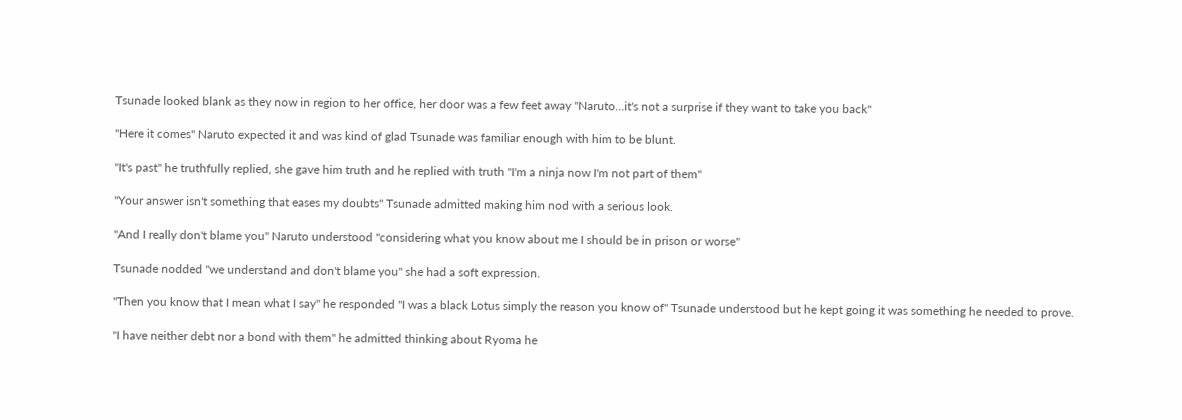Tsunade looked blank as they now in region to her office, her door was a few feet away "Naruto…it's not a surprise if they want to take you back"

"Here it comes" Naruto expected it and was kind of glad Tsunade was familiar enough with him to be blunt.

"It's past" he truthfully replied, she gave him truth and he replied with truth "I'm a ninja now I'm not part of them"

"Your answer isn't something that eases my doubts" Tsunade admitted making him nod with a serious look.

"And I really don't blame you" Naruto understood "considering what you know about me I should be in prison or worse"

Tsunade nodded "we understand and don't blame you" she had a soft expression.

"Then you know that I mean what I say" he responded "I was a black Lotus simply the reason you know of" Tsunade understood but he kept going it was something he needed to prove.

"I have neither debt nor a bond with them" he admitted thinking about Ryoma he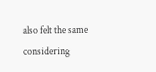also felt the same considering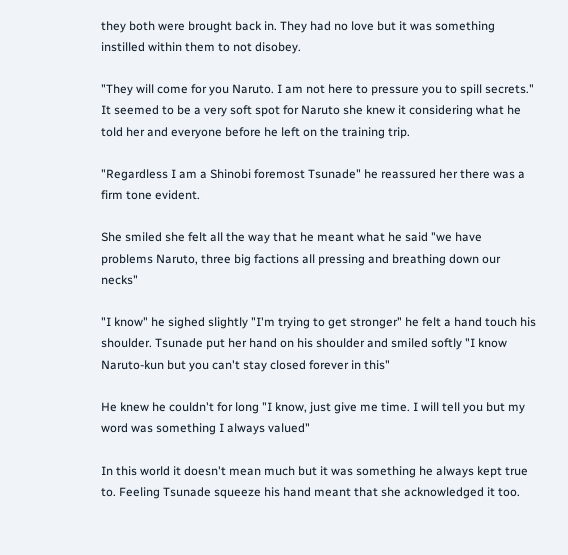they both were brought back in. They had no love but it was something instilled within them to not disobey.

"They will come for you Naruto. I am not here to pressure you to spill secrets." It seemed to be a very soft spot for Naruto she knew it considering what he told her and everyone before he left on the training trip.

"Regardless I am a Shinobi foremost Tsunade" he reassured her there was a firm tone evident.

She smiled she felt all the way that he meant what he said "we have problems Naruto, three big factions all pressing and breathing down our necks"

"I know" he sighed slightly "I'm trying to get stronger" he felt a hand touch his shoulder. Tsunade put her hand on his shoulder and smiled softly "I know Naruto-kun but you can't stay closed forever in this"

He knew he couldn't for long "I know, just give me time. I will tell you but my word was something I always valued"

In this world it doesn't mean much but it was something he always kept true to. Feeling Tsunade squeeze his hand meant that she acknowledged it too.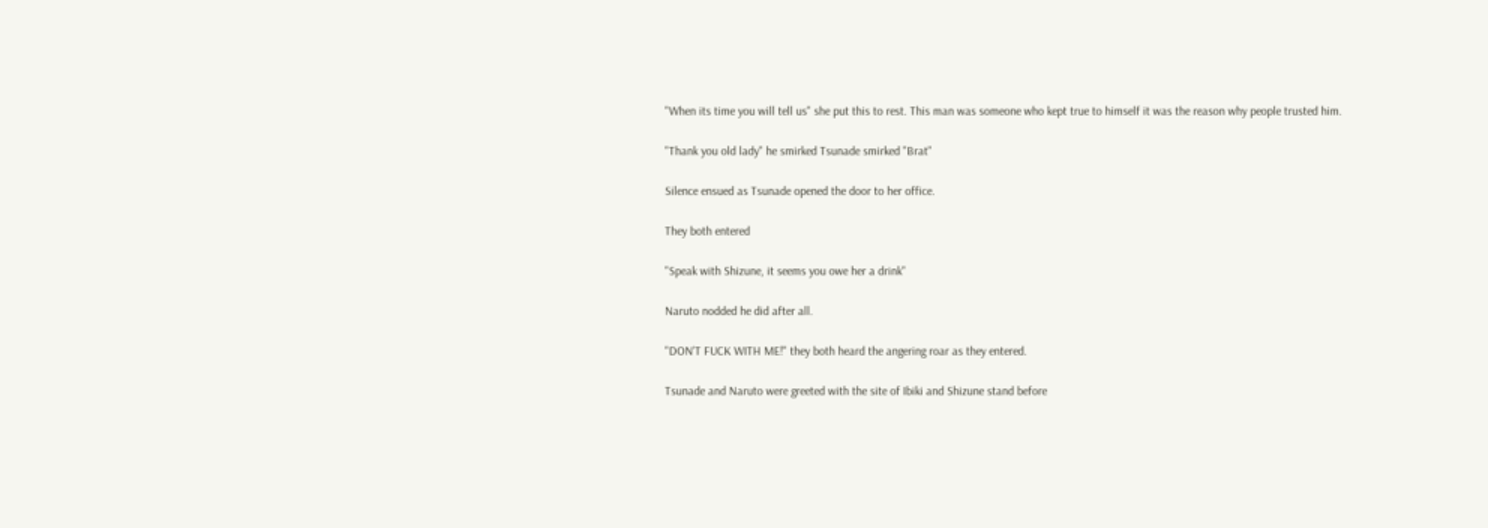"When its time you will tell us" she put this to rest. This man was someone who kept true to himself it was the reason why people trusted him.

"Thank you old lady" he smirked Tsunade smirked "Brat"

Silence ensued as Tsunade opened the door to her office.

They both entered

"Speak with Shizune, it seems you owe her a drink"

Naruto nodded he did after all.

"DON'T FUCK WITH ME!" they both heard the angering roar as they entered.

Tsunade and Naruto were greeted with the site of Ibiki and Shizune stand before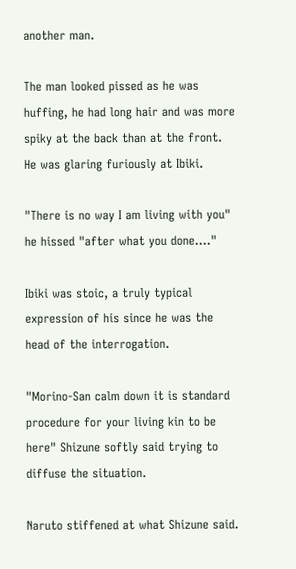another man.

The man looked pissed as he was huffing, he had long hair and was more spiky at the back than at the front. He was glaring furiously at Ibiki.

"There is no way I am living with you" he hissed "after what you done…."

Ibiki was stoic, a truly typical expression of his since he was the head of the interrogation.

"Morino-San calm down it is standard procedure for your living kin to be here" Shizune softly said trying to diffuse the situation.

Naruto stiffened at what Shizune said.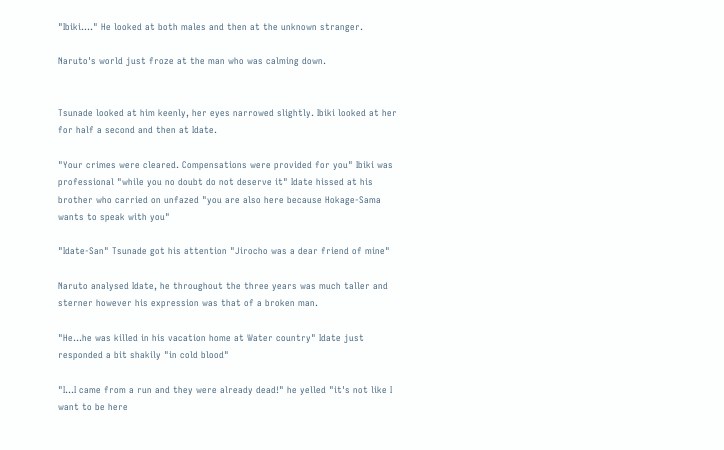"Ibiki…." He looked at both males and then at the unknown stranger.

Naruto's world just froze at the man who was calming down.


Tsunade looked at him keenly, her eyes narrowed slightly. Ibiki looked at her for half a second and then at Idate.

"Your crimes were cleared. Compensations were provided for you" Ibiki was professional "while you no doubt do not deserve it" Idate hissed at his brother who carried on unfazed "you are also here because Hokage-Sama wants to speak with you"

"Idate-San" Tsunade got his attention "Jirocho was a dear friend of mine"

Naruto analysed Idate, he throughout the three years was much taller and sterner however his expression was that of a broken man.

"He…he was killed in his vacation home at Water country" Idate just responded a bit shakily "in cold blood"

"I…I came from a run and they were already dead!" he yelled "it's not like I want to be here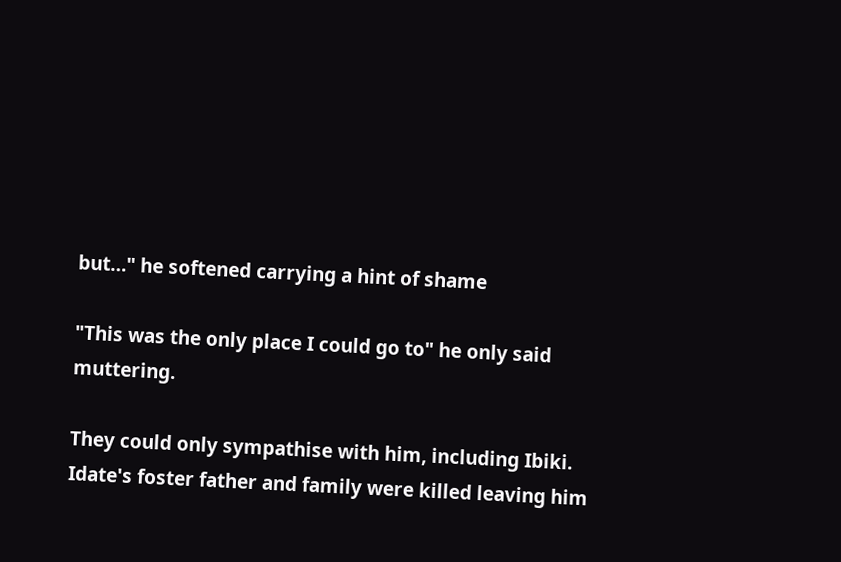but…" he softened carrying a hint of shame

"This was the only place I could go to" he only said muttering.

They could only sympathise with him, including Ibiki. Idate's foster father and family were killed leaving him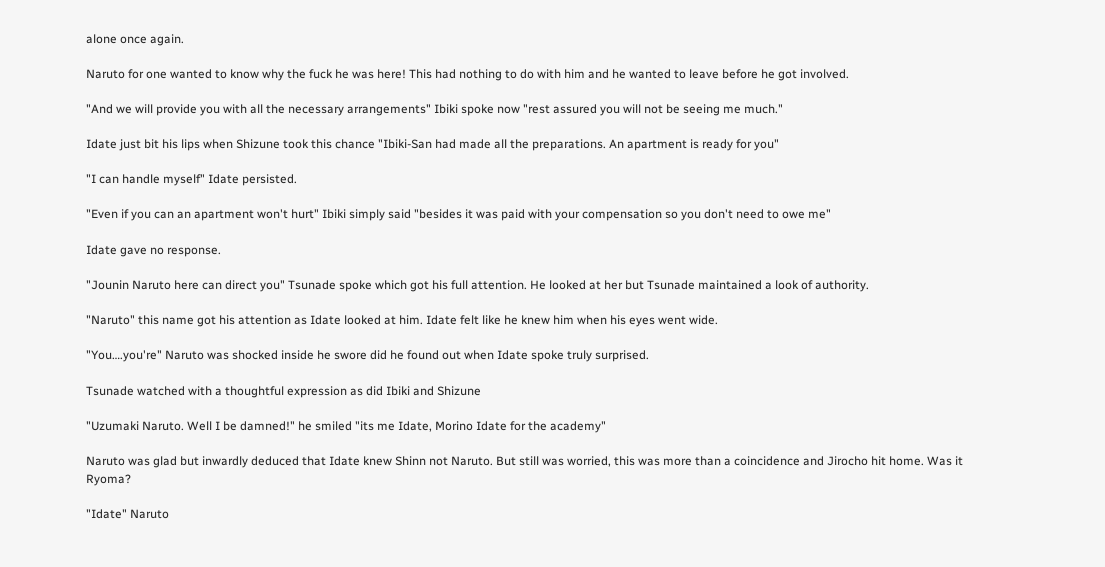alone once again.

Naruto for one wanted to know why the fuck he was here! This had nothing to do with him and he wanted to leave before he got involved.

"And we will provide you with all the necessary arrangements" Ibiki spoke now "rest assured you will not be seeing me much."

Idate just bit his lips when Shizune took this chance "Ibiki-San had made all the preparations. An apartment is ready for you"

"I can handle myself" Idate persisted.

"Even if you can an apartment won't hurt" Ibiki simply said "besides it was paid with your compensation so you don't need to owe me"

Idate gave no response.

"Jounin Naruto here can direct you" Tsunade spoke which got his full attention. He looked at her but Tsunade maintained a look of authority.

"Naruto" this name got his attention as Idate looked at him. Idate felt like he knew him when his eyes went wide.

"You….you're" Naruto was shocked inside he swore did he found out when Idate spoke truly surprised.

Tsunade watched with a thoughtful expression as did Ibiki and Shizune

"Uzumaki Naruto. Well I be damned!" he smiled "its me Idate, Morino Idate for the academy"

Naruto was glad but inwardly deduced that Idate knew Shinn not Naruto. But still was worried, this was more than a coincidence and Jirocho hit home. Was it Ryoma?

"Idate" Naruto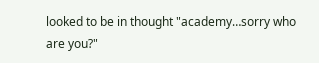looked to be in thought "academy…sorry who are you?"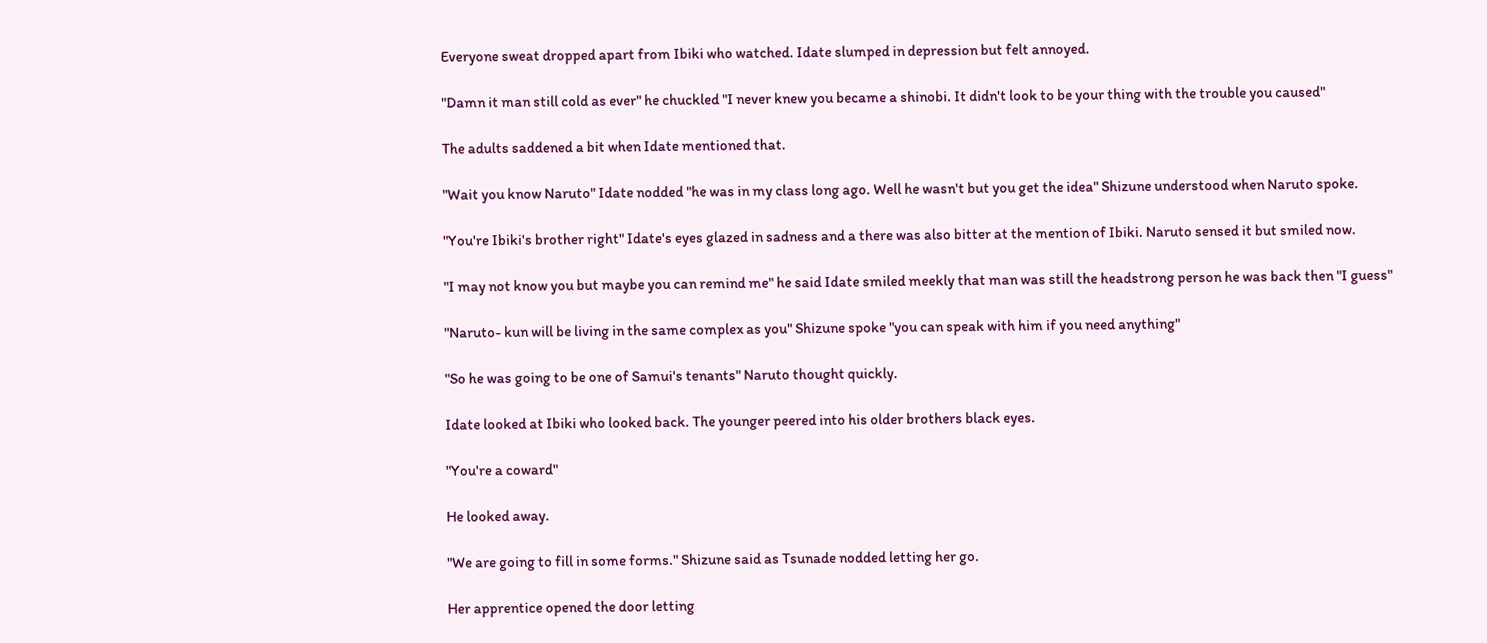Everyone sweat dropped apart from Ibiki who watched. Idate slumped in depression but felt annoyed.

"Damn it man still cold as ever" he chuckled "I never knew you became a shinobi. It didn't look to be your thing with the trouble you caused"

The adults saddened a bit when Idate mentioned that.

"Wait you know Naruto" Idate nodded "he was in my class long ago. Well he wasn't but you get the idea" Shizune understood when Naruto spoke.

"You're Ibiki's brother right" Idate's eyes glazed in sadness and a there was also bitter at the mention of Ibiki. Naruto sensed it but smiled now.

"I may not know you but maybe you can remind me" he said Idate smiled meekly that man was still the headstrong person he was back then "I guess"

"Naruto- kun will be living in the same complex as you" Shizune spoke "you can speak with him if you need anything"

"So he was going to be one of Samui's tenants" Naruto thought quickly.

Idate looked at Ibiki who looked back. The younger peered into his older brothers black eyes.

"You're a coward"

He looked away.

"We are going to fill in some forms." Shizune said as Tsunade nodded letting her go.

Her apprentice opened the door letting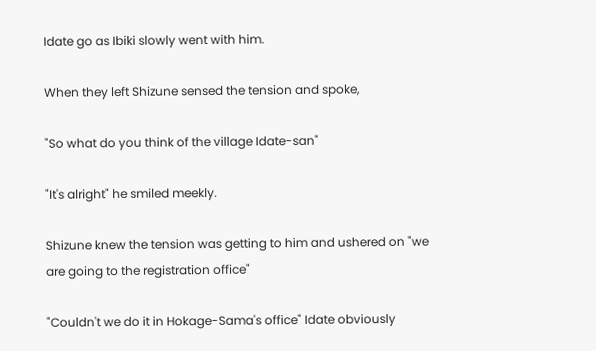Idate go as Ibiki slowly went with him.

When they left Shizune sensed the tension and spoke,

"So what do you think of the village Idate-san"

"It's alright" he smiled meekly.

Shizune knew the tension was getting to him and ushered on "we are going to the registration office"

"Couldn't we do it in Hokage-Sama's office" Idate obviously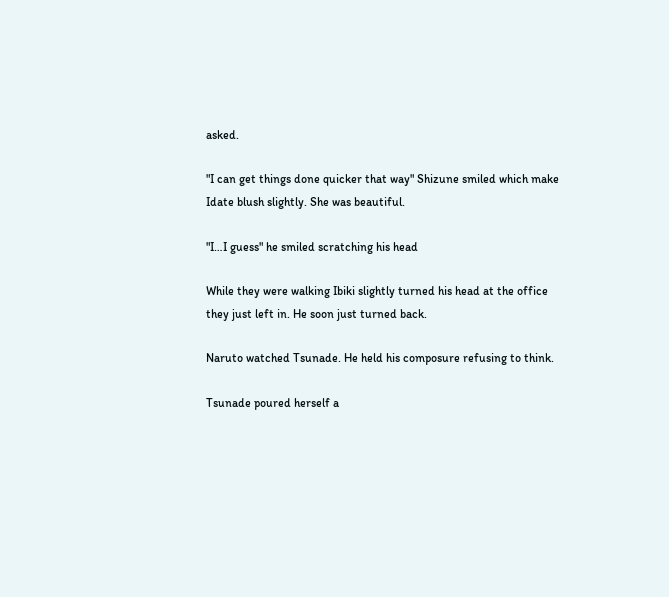asked.

"I can get things done quicker that way" Shizune smiled which make Idate blush slightly. She was beautiful.

"I…I guess" he smiled scratching his head

While they were walking Ibiki slightly turned his head at the office they just left in. He soon just turned back.

Naruto watched Tsunade. He held his composure refusing to think.

Tsunade poured herself a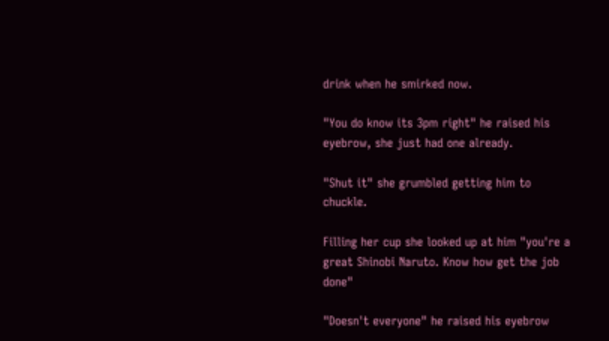drink when he smirked now.

"You do know its 3pm right" he raised his eyebrow, she just had one already.

"Shut it" she grumbled getting him to chuckle.

Filling her cup she looked up at him "you're a great Shinobi Naruto. Know how get the job done"

"Doesn't everyone" he raised his eyebrow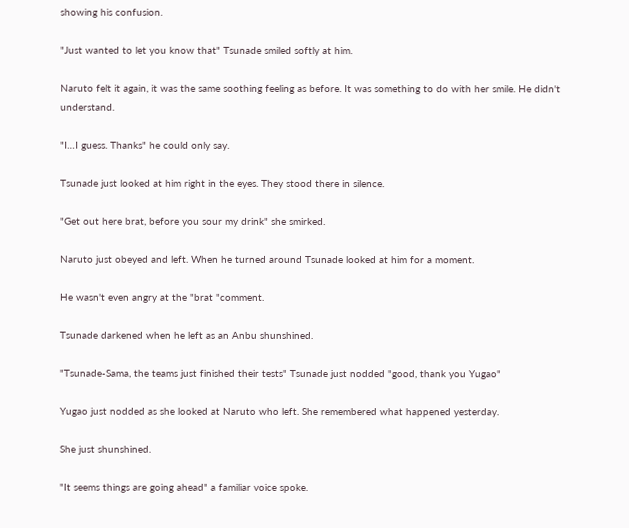showing his confusion.

"Just wanted to let you know that" Tsunade smiled softly at him.

Naruto felt it again, it was the same soothing feeling as before. It was something to do with her smile. He didn't understand.

"I…I guess. Thanks" he could only say.

Tsunade just looked at him right in the eyes. They stood there in silence.

"Get out here brat, before you sour my drink" she smirked.

Naruto just obeyed and left. When he turned around Tsunade looked at him for a moment.

He wasn't even angry at the "brat "comment.

Tsunade darkened when he left as an Anbu shunshined.

"Tsunade-Sama, the teams just finished their tests" Tsunade just nodded "good, thank you Yugao"

Yugao just nodded as she looked at Naruto who left. She remembered what happened yesterday.

She just shunshined.

"It seems things are going ahead" a familiar voice spoke.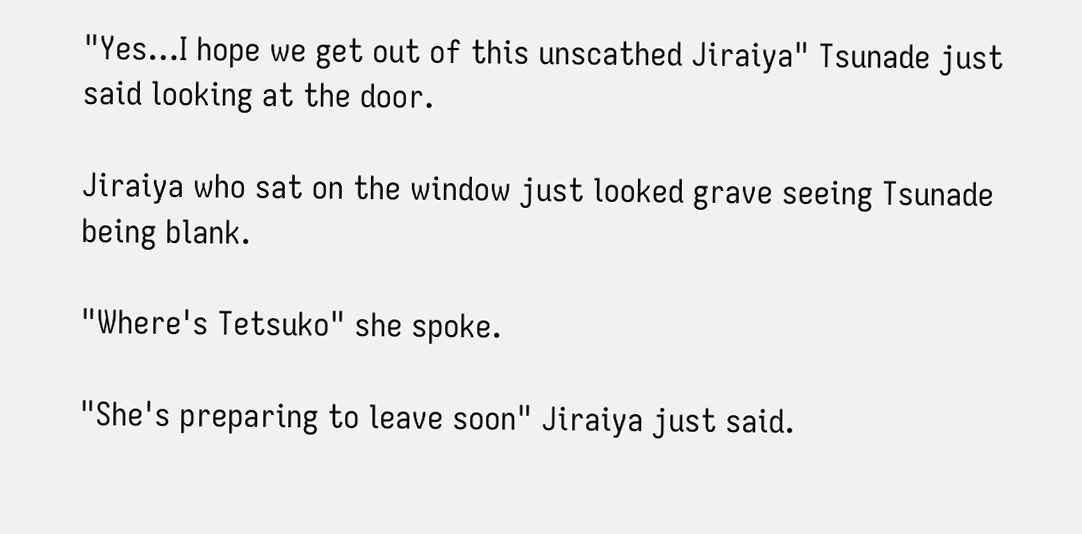"Yes…I hope we get out of this unscathed Jiraiya" Tsunade just said looking at the door.

Jiraiya who sat on the window just looked grave seeing Tsunade being blank.

"Where's Tetsuko" she spoke.

"She's preparing to leave soon" Jiraiya just said.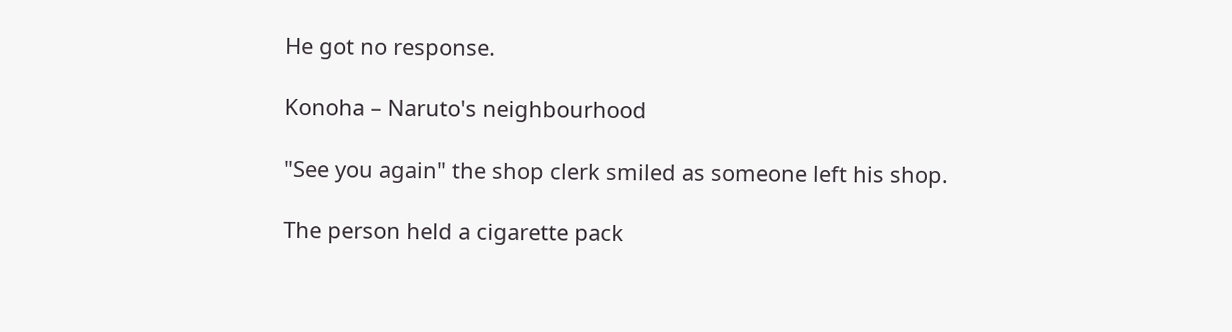He got no response.

Konoha – Naruto's neighbourhood

"See you again" the shop clerk smiled as someone left his shop.

The person held a cigarette pack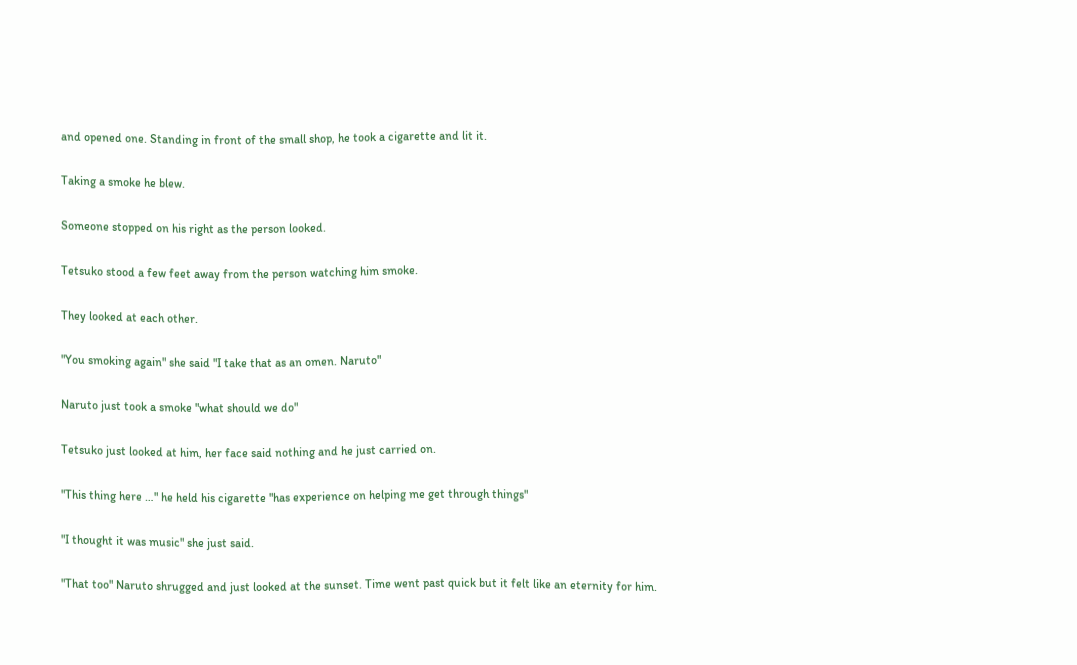and opened one. Standing in front of the small shop, he took a cigarette and lit it.

Taking a smoke he blew.

Someone stopped on his right as the person looked.

Tetsuko stood a few feet away from the person watching him smoke.

They looked at each other.

"You smoking again" she said "I take that as an omen. Naruto"

Naruto just took a smoke "what should we do"

Tetsuko just looked at him, her face said nothing and he just carried on.

"This thing here …" he held his cigarette "has experience on helping me get through things"

"I thought it was music" she just said.

"That too" Naruto shrugged and just looked at the sunset. Time went past quick but it felt like an eternity for him.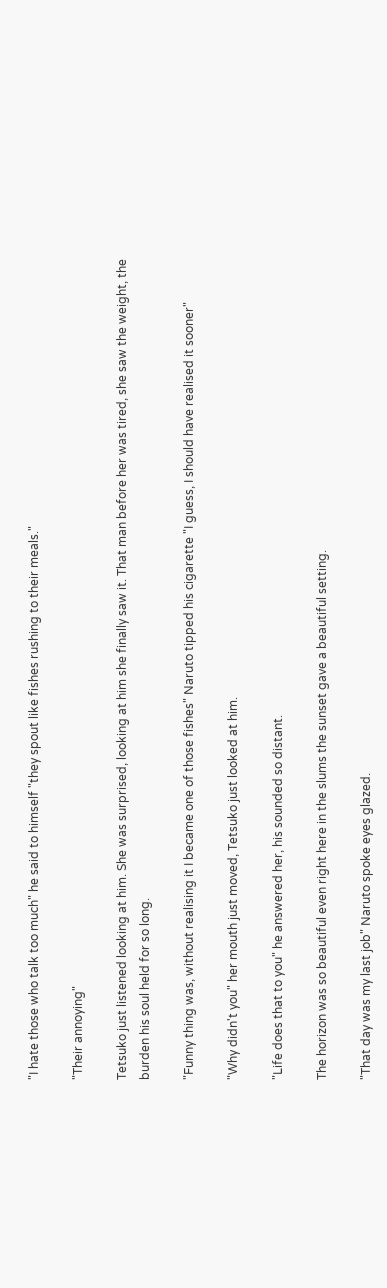"I hate those who talk too much" he said to himself "they spout like fishes rushing to their meals."

"Their annoying"

Tetsuko just listened looking at him. She was surprised, looking at him she finally saw it. That man before her was tired, she saw the weight, the burden his soul held for so long.

"Funny thing was, without realising it I became one of those fishes" Naruto tipped his cigarette "I guess, I should have realised it sooner"

"Why didn't you" her mouth just moved, Tetsuko just looked at him.

"Life does that to you" he answered her, his sounded so distant.

The horizon was so beautiful even right here in the slums the sunset gave a beautiful setting.

"That day was my last job" Naruto spoke eyes glazed.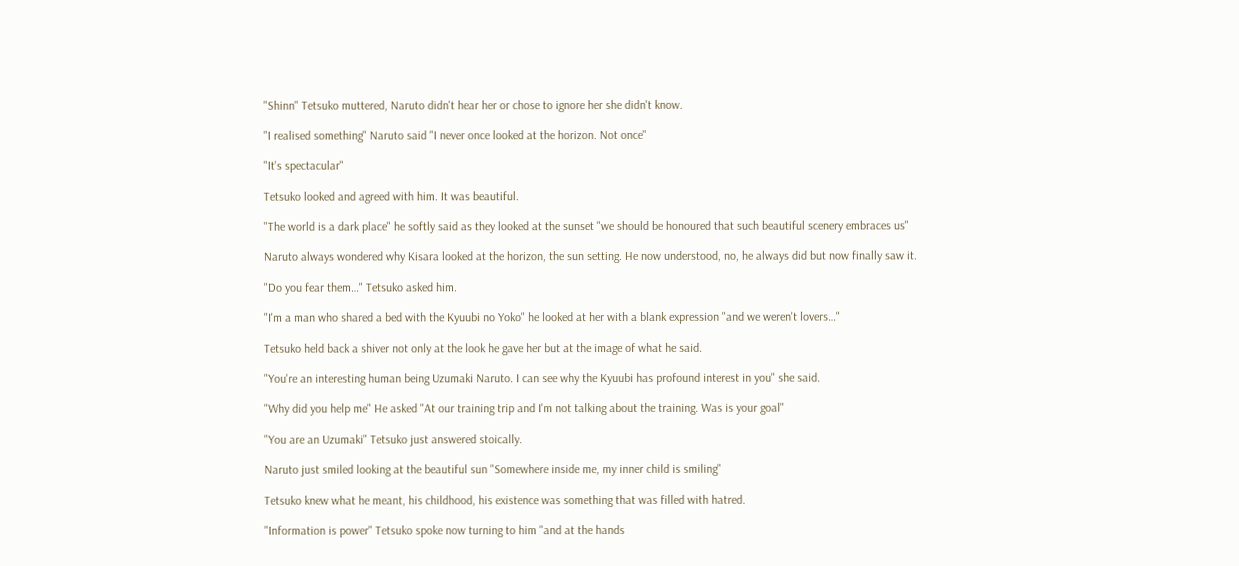"Shinn" Tetsuko muttered, Naruto didn't hear her or chose to ignore her she didn't know.

"I realised something" Naruto said "I never once looked at the horizon. Not once"

"It's spectacular"

Tetsuko looked and agreed with him. It was beautiful.

"The world is a dark place" he softly said as they looked at the sunset "we should be honoured that such beautiful scenery embraces us"

Naruto always wondered why Kisara looked at the horizon, the sun setting. He now understood, no, he always did but now finally saw it.

"Do you fear them…" Tetsuko asked him.

"I'm a man who shared a bed with the Kyuubi no Yoko" he looked at her with a blank expression "and we weren't lovers…"

Tetsuko held back a shiver not only at the look he gave her but at the image of what he said.

"You're an interesting human being Uzumaki Naruto. I can see why the Kyuubi has profound interest in you" she said.

"Why did you help me" He asked "At our training trip and I'm not talking about the training. Was is your goal"

"You are an Uzumaki" Tetsuko just answered stoically.

Naruto just smiled looking at the beautiful sun "Somewhere inside me, my inner child is smiling"

Tetsuko knew what he meant, his childhood, his existence was something that was filled with hatred.

"Information is power" Tetsuko spoke now turning to him "and at the hands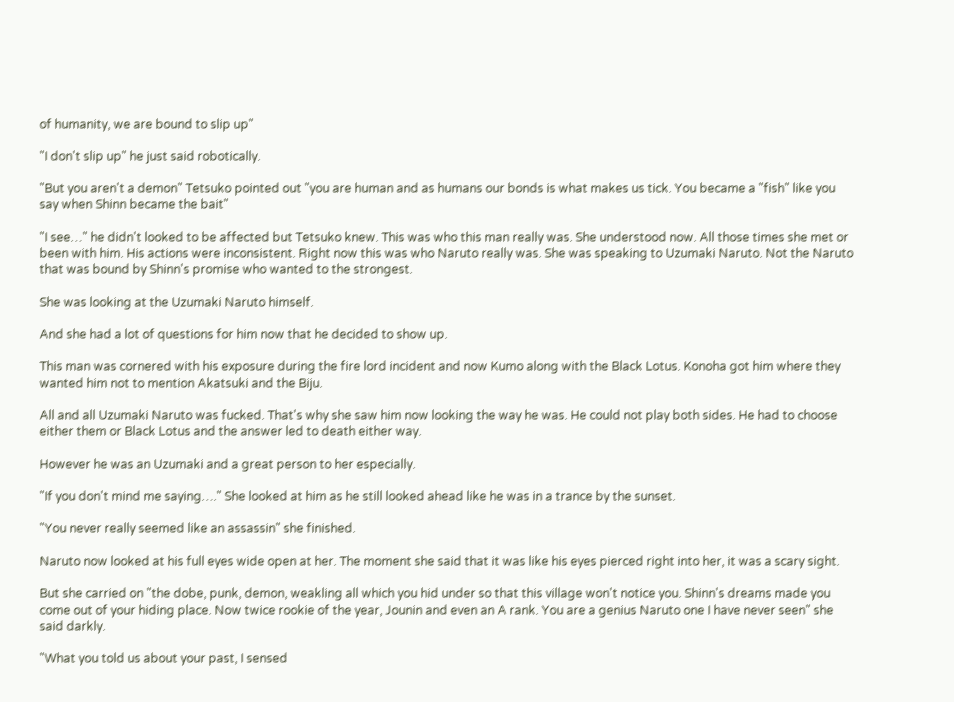of humanity, we are bound to slip up"

"I don't slip up" he just said robotically.

"But you aren't a demon" Tetsuko pointed out "you are human and as humans our bonds is what makes us tick. You became a "fish" like you say when Shinn became the bait"

"I see…" he didn't looked to be affected but Tetsuko knew. This was who this man really was. She understood now. All those times she met or been with him. His actions were inconsistent. Right now this was who Naruto really was. She was speaking to Uzumaki Naruto. Not the Naruto that was bound by Shinn's promise who wanted to the strongest.

She was looking at the Uzumaki Naruto himself.

And she had a lot of questions for him now that he decided to show up.

This man was cornered with his exposure during the fire lord incident and now Kumo along with the Black Lotus. Konoha got him where they wanted him not to mention Akatsuki and the Biju.

All and all Uzumaki Naruto was fucked. That's why she saw him now looking the way he was. He could not play both sides. He had to choose either them or Black Lotus and the answer led to death either way.

However he was an Uzumaki and a great person to her especially.

"If you don't mind me saying…." She looked at him as he still looked ahead like he was in a trance by the sunset.

"You never really seemed like an assassin" she finished.

Naruto now looked at his full eyes wide open at her. The moment she said that it was like his eyes pierced right into her, it was a scary sight.

But she carried on "the dobe, punk, demon, weakling all which you hid under so that this village won't notice you. Shinn's dreams made you come out of your hiding place. Now twice rookie of the year, Jounin and even an A rank. You are a genius Naruto one I have never seen" she said darkly.

"What you told us about your past, I sensed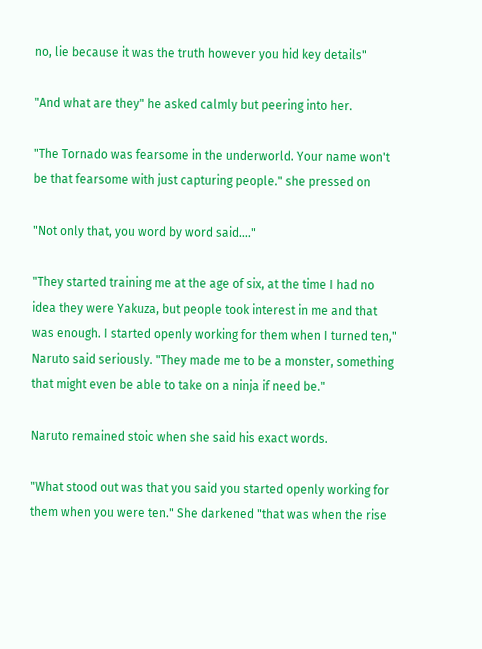no, lie because it was the truth however you hid key details"

"And what are they" he asked calmly but peering into her.

"The Tornado was fearsome in the underworld. Your name won't be that fearsome with just capturing people." she pressed on

"Not only that, you word by word said…."

"They started training me at the age of six, at the time I had no idea they were Yakuza, but people took interest in me and that was enough. I started openly working for them when I turned ten," Naruto said seriously. "They made me to be a monster, something that might even be able to take on a ninja if need be."

Naruto remained stoic when she said his exact words.

"What stood out was that you said you started openly working for them when you were ten." She darkened "that was when the rise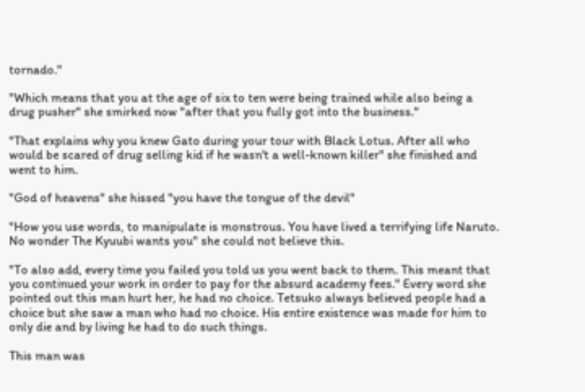tornado."

"Which means that you at the age of six to ten were being trained while also being a drug pusher" she smirked now "after that you fully got into the business."

"That explains why you knew Gato during your tour with Black Lotus. After all who would be scared of drug selling kid if he wasn't a well-known killer" she finished and went to him.

"God of heavens" she hissed "you have the tongue of the devil"

"How you use words, to manipulate is monstrous. You have lived a terrifying life Naruto. No wonder The Kyuubi wants you" she could not believe this.

"To also add, every time you failed you told us you went back to them. This meant that you continued your work in order to pay for the absurd academy fees." Every word she pointed out this man hurt her, he had no choice. Tetsuko always believed people had a choice but she saw a man who had no choice. His entire existence was made for him to only die and by living he had to do such things.

This man was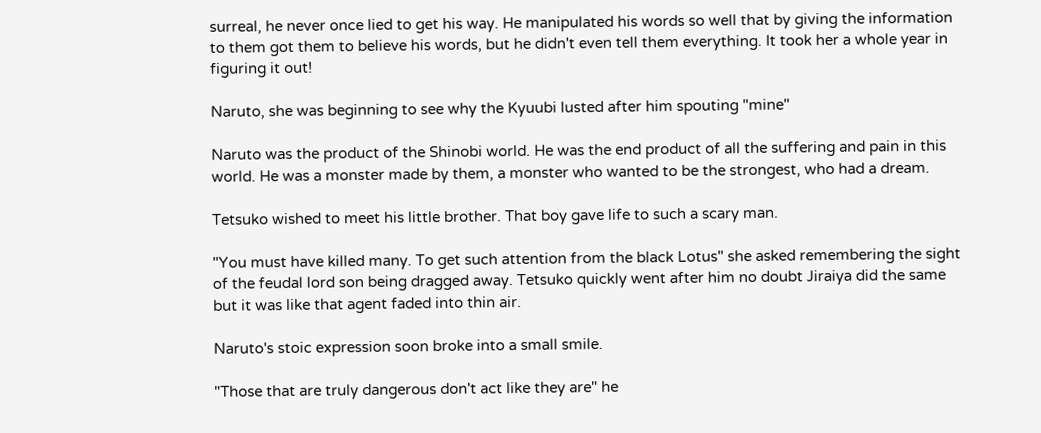surreal, he never once lied to get his way. He manipulated his words so well that by giving the information to them got them to believe his words, but he didn't even tell them everything. It took her a whole year in figuring it out!

Naruto, she was beginning to see why the Kyuubi lusted after him spouting "mine"

Naruto was the product of the Shinobi world. He was the end product of all the suffering and pain in this world. He was a monster made by them, a monster who wanted to be the strongest, who had a dream.

Tetsuko wished to meet his little brother. That boy gave life to such a scary man.

"You must have killed many. To get such attention from the black Lotus" she asked remembering the sight of the feudal lord son being dragged away. Tetsuko quickly went after him no doubt Jiraiya did the same but it was like that agent faded into thin air.

Naruto's stoic expression soon broke into a small smile.

"Those that are truly dangerous don't act like they are" he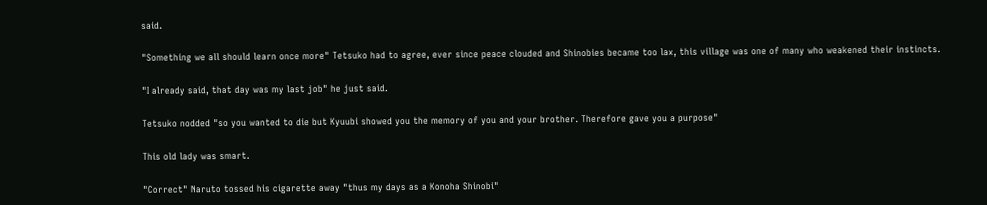said.

"Something we all should learn once more" Tetsuko had to agree, ever since peace clouded and Shinobies became too lax, this village was one of many who weakened their instincts.

"I already said, that day was my last job" he just said.

Tetsuko nodded "so you wanted to die but Kyuubi showed you the memory of you and your brother. Therefore gave you a purpose"

This old lady was smart.

"Correct" Naruto tossed his cigarette away "thus my days as a Konoha Shinobi"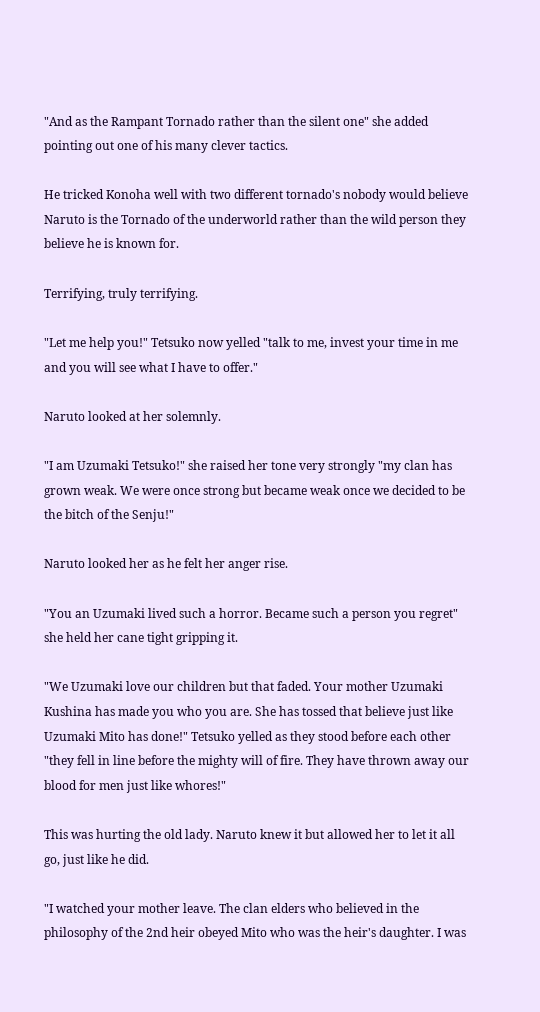"And as the Rampant Tornado rather than the silent one" she added pointing out one of his many clever tactics.

He tricked Konoha well with two different tornado's nobody would believe Naruto is the Tornado of the underworld rather than the wild person they believe he is known for.

Terrifying, truly terrifying.

"Let me help you!" Tetsuko now yelled "talk to me, invest your time in me and you will see what I have to offer."

Naruto looked at her solemnly.

"I am Uzumaki Tetsuko!" she raised her tone very strongly "my clan has grown weak. We were once strong but became weak once we decided to be the bitch of the Senju!"

Naruto looked her as he felt her anger rise.

"You an Uzumaki lived such a horror. Became such a person you regret" she held her cane tight gripping it.

"We Uzumaki love our children but that faded. Your mother Uzumaki Kushina has made you who you are. She has tossed that believe just like Uzumaki Mito has done!" Tetsuko yelled as they stood before each other "they fell in line before the mighty will of fire. They have thrown away our blood for men just like whores!"

This was hurting the old lady. Naruto knew it but allowed her to let it all go, just like he did.

"I watched your mother leave. The clan elders who believed in the philosophy of the 2nd heir obeyed Mito who was the heir's daughter. I was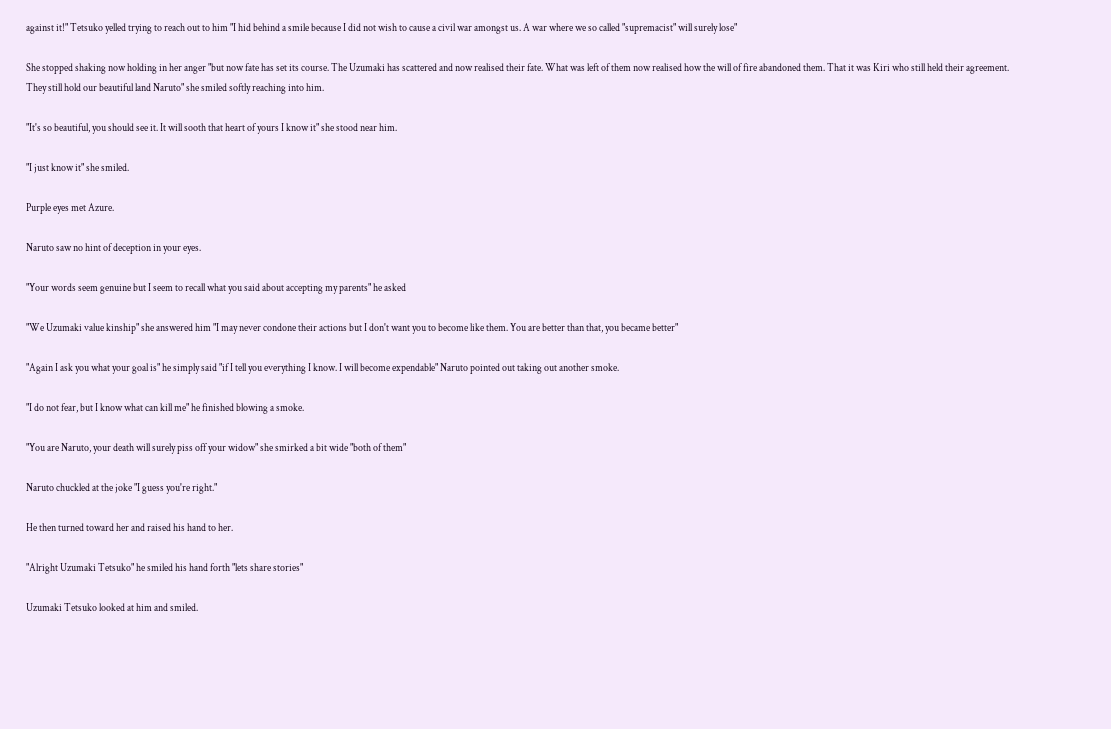against it!" Tetsuko yelled trying to reach out to him "I hid behind a smile because I did not wish to cause a civil war amongst us. A war where we so called "supremacist" will surely lose"

She stopped shaking now holding in her anger "but now fate has set its course. The Uzumaki has scattered and now realised their fate. What was left of them now realised how the will of fire abandoned them. That it was Kiri who still held their agreement. They still hold our beautiful land Naruto" she smiled softly reaching into him.

"It's so beautiful, you should see it. It will sooth that heart of yours I know it" she stood near him.

"I just know it" she smiled.

Purple eyes met Azure.

Naruto saw no hint of deception in your eyes.

"Your words seem genuine but I seem to recall what you said about accepting my parents" he asked

"We Uzumaki value kinship" she answered him "I may never condone their actions but I don't want you to become like them. You are better than that, you became better"

"Again I ask you what your goal is" he simply said "if I tell you everything I know. I will become expendable" Naruto pointed out taking out another smoke.

"I do not fear, but I know what can kill me" he finished blowing a smoke.

"You are Naruto, your death will surely piss off your widow" she smirked a bit wide "both of them"

Naruto chuckled at the joke "I guess you're right."

He then turned toward her and raised his hand to her.

"Alright Uzumaki Tetsuko" he smiled his hand forth "lets share stories"

Uzumaki Tetsuko looked at him and smiled.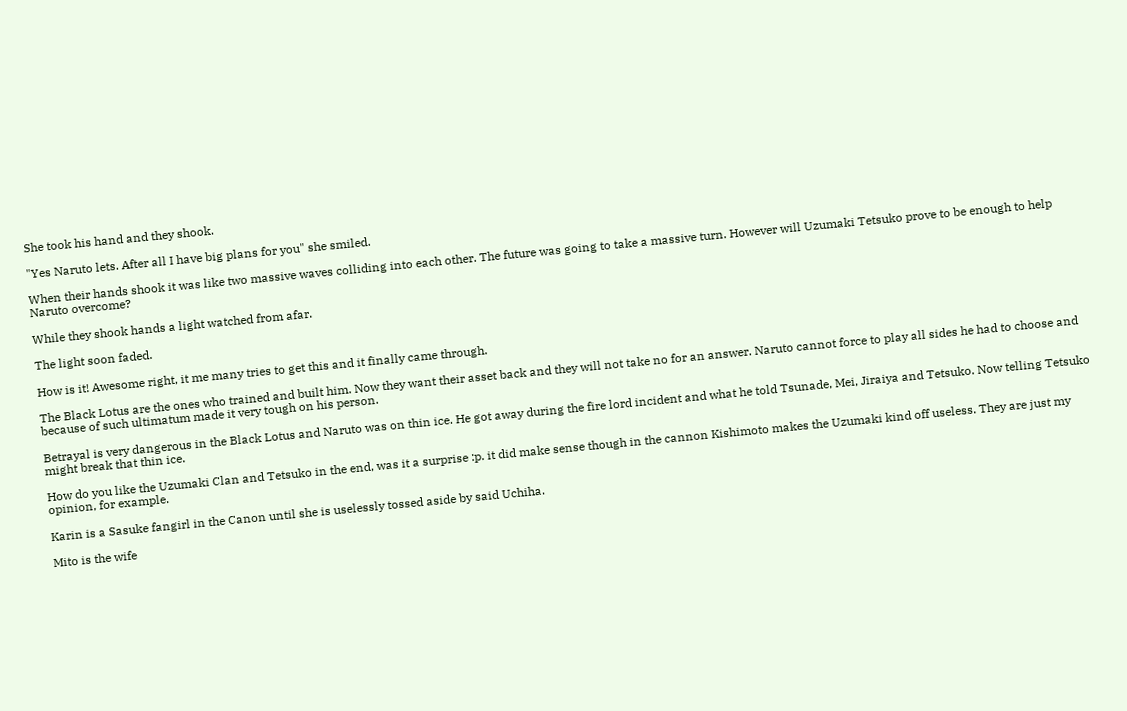She took his hand and they shook.

"Yes Naruto lets. After all I have big plans for you" she smiled.

When their hands shook it was like two massive waves colliding into each other. The future was going to take a massive turn. However will Uzumaki Tetsuko prove to be enough to help Naruto overcome?

While they shook hands a light watched from afar.

The light soon faded.

How is it! Awesome right, it me many tries to get this and it finally came through.

The Black Lotus are the ones who trained and built him. Now they want their asset back and they will not take no for an answer. Naruto cannot force to play all sides he had to choose and because of such ultimatum made it very tough on his person.

Betrayal is very dangerous in the Black Lotus and Naruto was on thin ice. He got away during the fire lord incident and what he told Tsunade, Mei, Jiraiya and Tetsuko. Now telling Tetsuko might break that thin ice.

How do you like the Uzumaki Clan and Tetsuko in the end, was it a surprise :p. it did make sense though in the cannon Kishimoto makes the Uzumaki kind off useless. They are just my opinion, for example.

Karin is a Sasuke fangirl in the Canon until she is uselessly tossed aside by said Uchiha.

Mito is the wife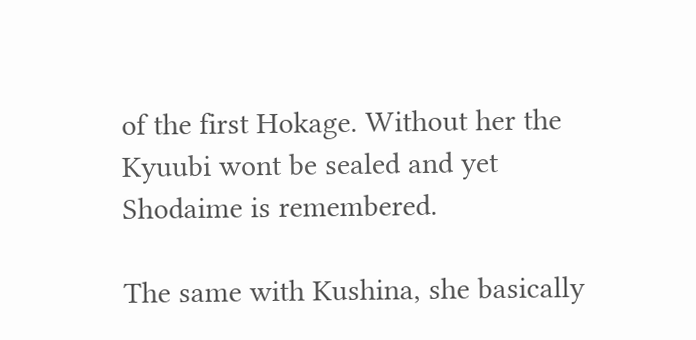of the first Hokage. Without her the Kyuubi wont be sealed and yet Shodaime is remembered.

The same with Kushina, she basically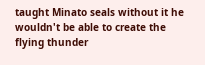taught Minato seals without it he wouldn't be able to create the flying thunder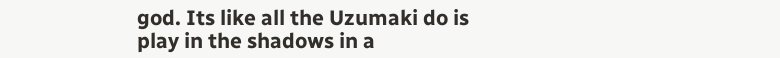god. Its like all the Uzumaki do is play in the shadows in a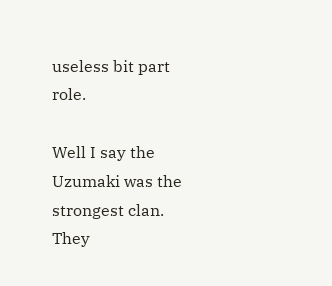useless bit part role.

Well I say the Uzumaki was the strongest clan. They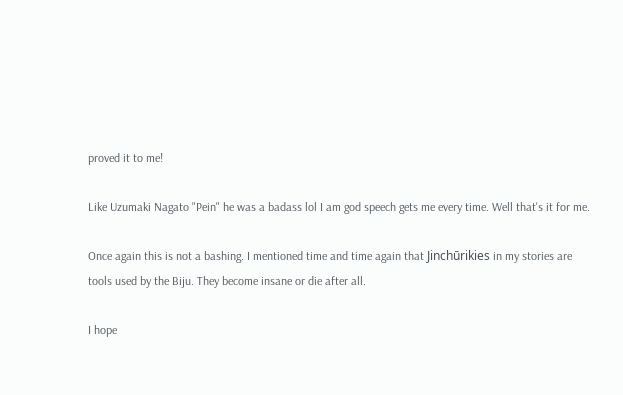proved it to me!

Like Uzumaki Nagato "Pein" he was a badass lol I am god speech gets me every time. Well that's it for me.

Once again this is not a bashing. I mentioned time and time again that Jinchūrikies in my stories are tools used by the Biju. They become insane or die after all.

I hope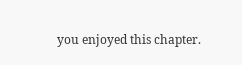you enjoyed this chapter.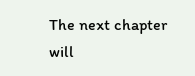The next chapter will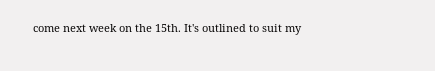come next week on the 15th. It's outlined to suit my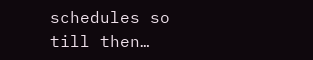schedules so till then…